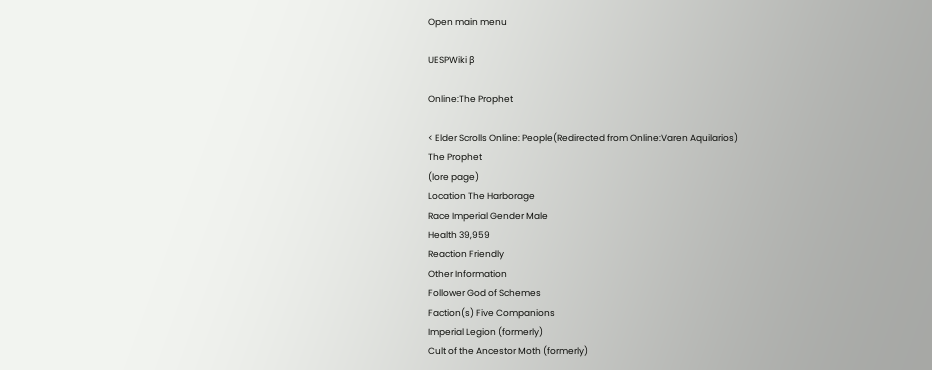Open main menu

UESPWiki β

Online:The Prophet

< Elder Scrolls Online: People(Redirected from Online:Varen Aquilarios)
The Prophet
(lore page)
Location The Harborage
Race Imperial Gender Male
Health 39,959
Reaction Friendly
Other Information
Follower God of Schemes
Faction(s) Five Companions
Imperial Legion (formerly)
Cult of the Ancestor Moth (formerly)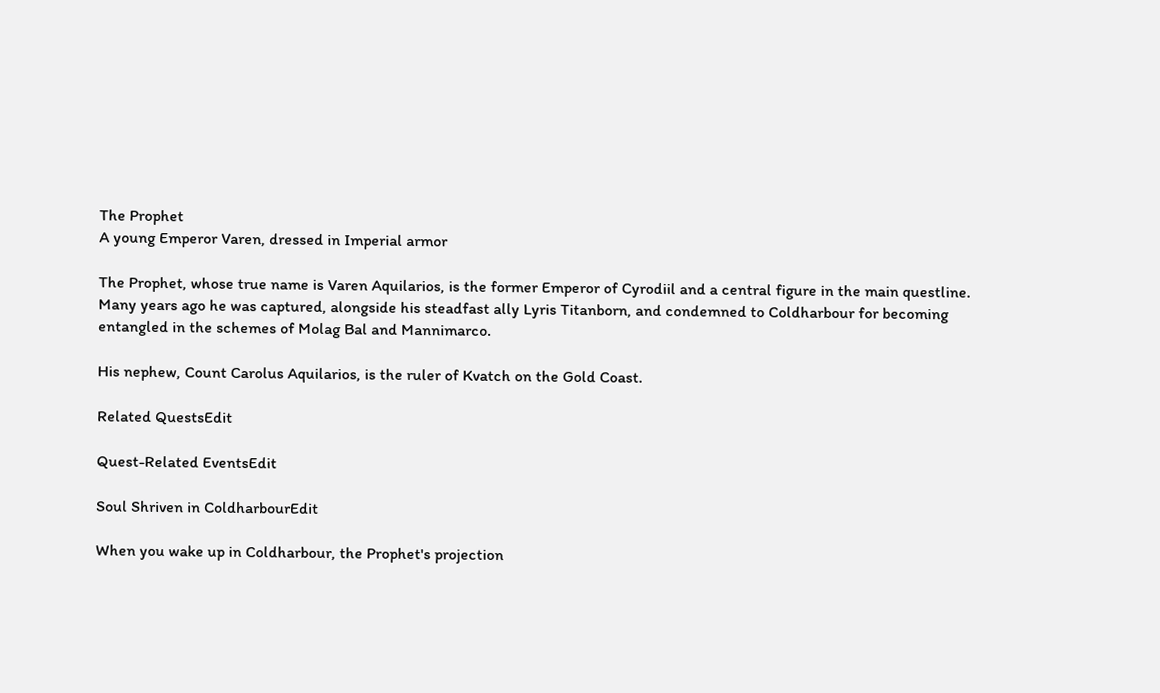The Prophet
A young Emperor Varen, dressed in Imperial armor

The Prophet, whose true name is Varen Aquilarios, is the former Emperor of Cyrodiil and a central figure in the main questline. Many years ago he was captured, alongside his steadfast ally Lyris Titanborn, and condemned to Coldharbour for becoming entangled in the schemes of Molag Bal and Mannimarco.

His nephew, Count Carolus Aquilarios, is the ruler of Kvatch on the Gold Coast.

Related QuestsEdit

Quest-Related EventsEdit

Soul Shriven in ColdharbourEdit

When you wake up in Coldharbour, the Prophet's projection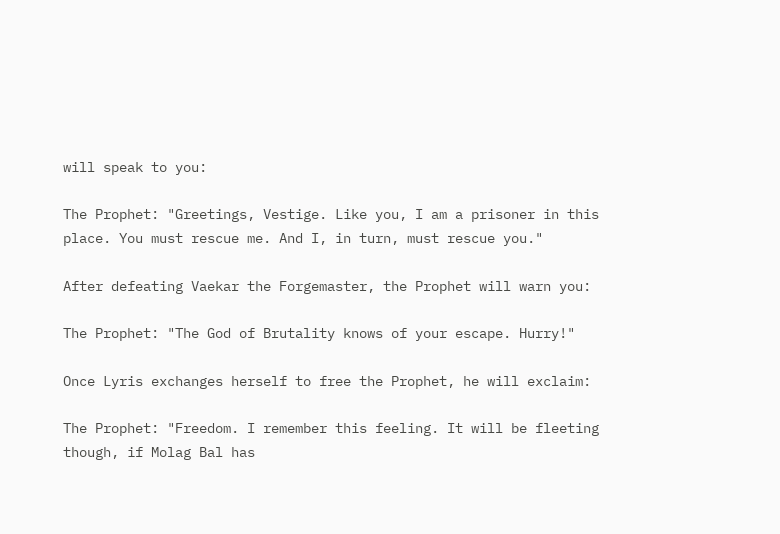will speak to you:

The Prophet: "Greetings, Vestige. Like you, I am a prisoner in this place. You must rescue me. And I, in turn, must rescue you."

After defeating Vaekar the Forgemaster, the Prophet will warn you:

The Prophet: "The God of Brutality knows of your escape. Hurry!"

Once Lyris exchanges herself to free the Prophet, he will exclaim:

The Prophet: "Freedom. I remember this feeling. It will be fleeting though, if Molag Bal has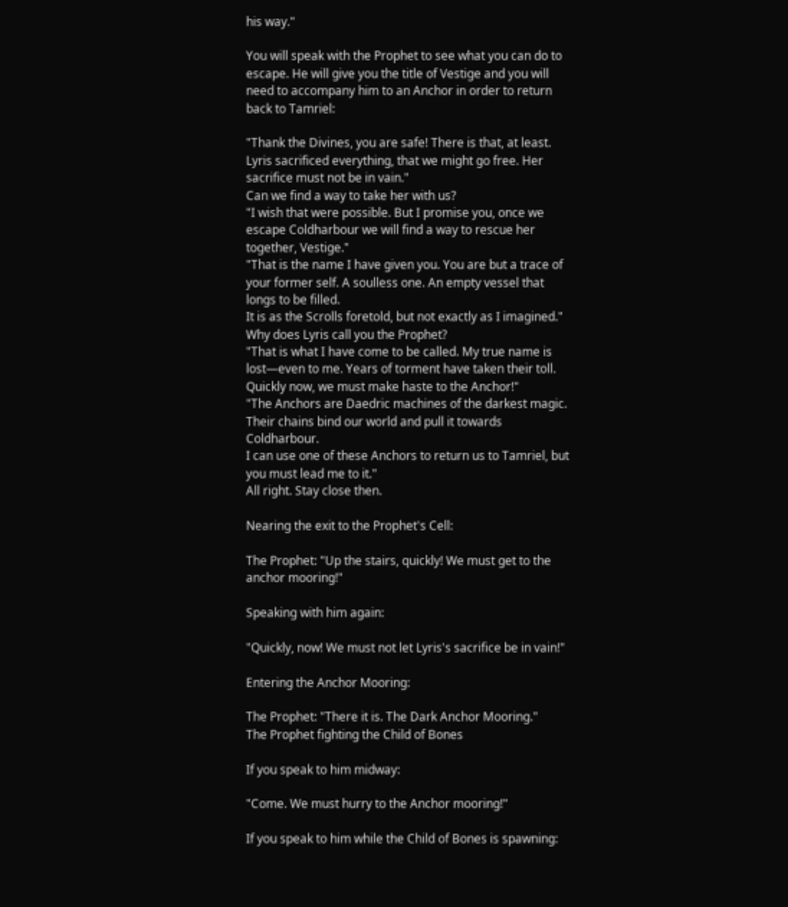his way."

You will speak with the Prophet to see what you can do to escape. He will give you the title of Vestige and you will need to accompany him to an Anchor in order to return back to Tamriel:

"Thank the Divines, you are safe! There is that, at least.
Lyris sacrificed everything, that we might go free. Her sacrifice must not be in vain."
Can we find a way to take her with us?
"I wish that were possible. But I promise you, once we escape Coldharbour we will find a way to rescue her together, Vestige."
"That is the name I have given you. You are but a trace of your former self. A soulless one. An empty vessel that longs to be filled.
It is as the Scrolls foretold, but not exactly as I imagined."
Why does Lyris call you the Prophet?
"That is what I have come to be called. My true name is lost—even to me. Years of torment have taken their toll.
Quickly now, we must make haste to the Anchor!"
"The Anchors are Daedric machines of the darkest magic. Their chains bind our world and pull it towards Coldharbour.
I can use one of these Anchors to return us to Tamriel, but you must lead me to it."
All right. Stay close then.

Nearing the exit to the Prophet's Cell:

The Prophet: "Up the stairs, quickly! We must get to the anchor mooring!"

Speaking with him again:

"Quickly, now! We must not let Lyris's sacrifice be in vain!"

Entering the Anchor Mooring:

The Prophet: "There it is. The Dark Anchor Mooring."
The Prophet fighting the Child of Bones

If you speak to him midway:

"Come. We must hurry to the Anchor mooring!"

If you speak to him while the Child of Bones is spawning: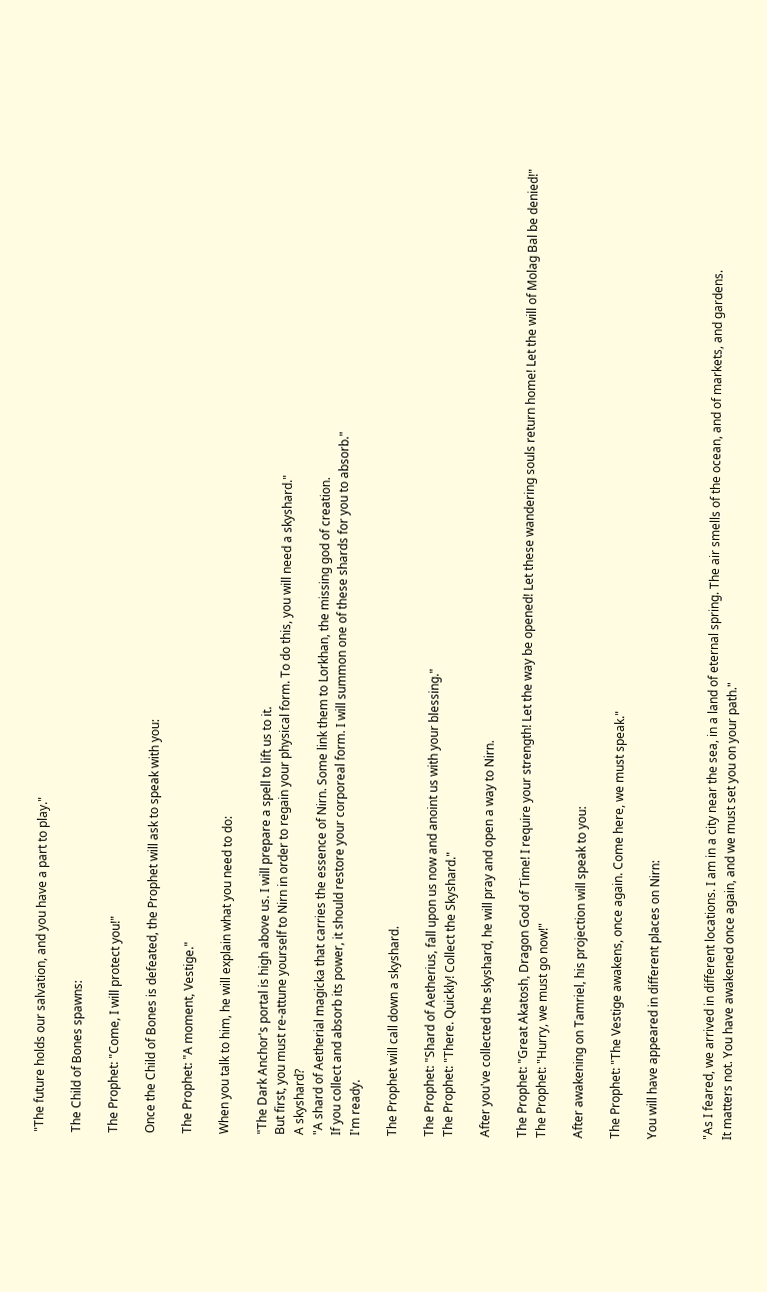"The future holds our salvation, and you have a part to play."

The Child of Bones spawns:

The Prophet: "Come, I will protect you!"

Once the Child of Bones is defeated, the Prophet will ask to speak with you:

The Prophet: "A moment, Vestige."

When you talk to him, he will explain what you need to do:

"The Dark Anchor's portal is high above us. I will prepare a spell to lift us to it.
But first, you must re-attune yourself to Nirn in order to regain your physical form. To do this, you will need a skyshard."
A skyshard?
"A shard of Aetherial magicka that carries the essence of Nirn. Some link them to Lorkhan, the missing god of creation.
If you collect and absorb its power, it should restore your corporeal form. I will summon one of these shards for you to absorb."
I'm ready.

The Prophet will call down a skyshard.

The Prophet: "Shard of Aetherius, fall upon us now and anoint us with your blessing."
The Prophet: "There. Quickly! Collect the Skyshard."

After you've collected the skyshard, he will pray and open a way to Nirn.

The Prophet: "Great Akatosh, Dragon God of Time! I require your strength! Let the way be opened! Let these wandering souls return home! Let the will of Molag Bal be denied!"
The Prophet: "Hurry, we must go now!"

After awakening on Tamriel, his projection will speak to you:

The Prophet: "The Vestige awakens, once again. Come here, we must speak."

You will have appeared in different places on Nirn:


"As I feared, we arrived in different locations. I am in a city near the sea, in a land of eternal spring. The air smells of the ocean, and of markets, and gardens.
It matters not. You have awakened once again, and we must set you on your path."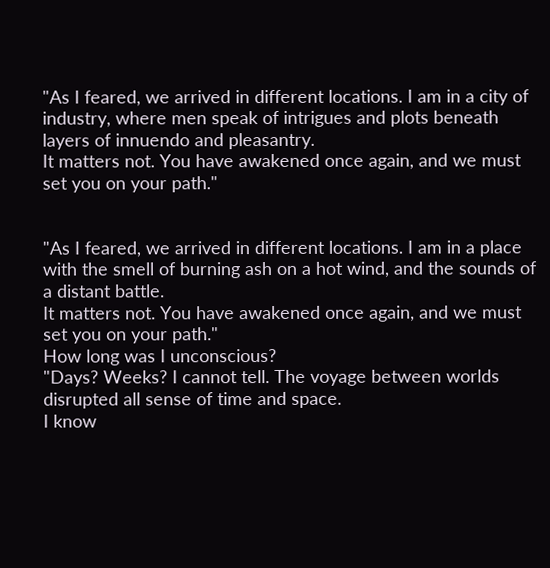"As I feared, we arrived in different locations. I am in a city of industry, where men speak of intrigues and plots beneath layers of innuendo and pleasantry.
It matters not. You have awakened once again, and we must set you on your path."


"As I feared, we arrived in different locations. I am in a place with the smell of burning ash on a hot wind, and the sounds of a distant battle.
It matters not. You have awakened once again, and we must set you on your path."
How long was I unconscious?
"Days? Weeks? I cannot tell. The voyage between worlds disrupted all sense of time and space.
I know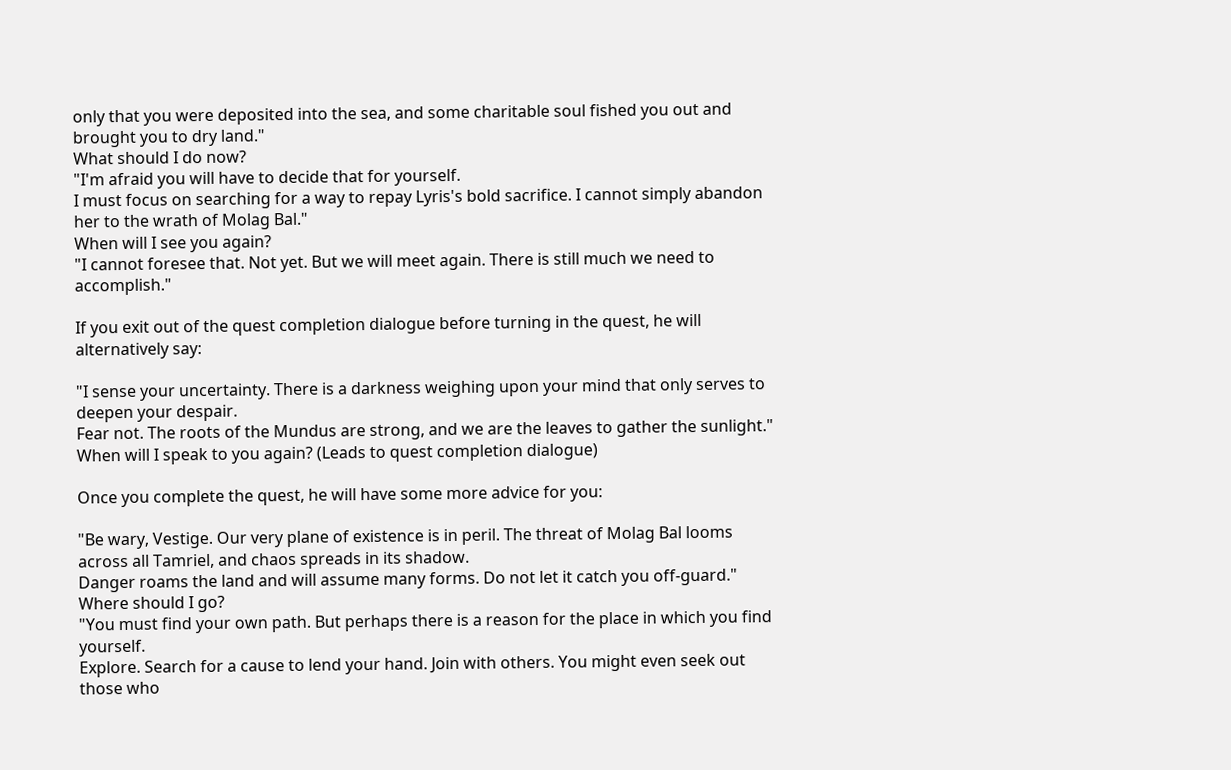only that you were deposited into the sea, and some charitable soul fished you out and brought you to dry land."
What should I do now?
"I'm afraid you will have to decide that for yourself.
I must focus on searching for a way to repay Lyris's bold sacrifice. I cannot simply abandon her to the wrath of Molag Bal."
When will I see you again?
"I cannot foresee that. Not yet. But we will meet again. There is still much we need to accomplish."

If you exit out of the quest completion dialogue before turning in the quest, he will alternatively say:

"I sense your uncertainty. There is a darkness weighing upon your mind that only serves to deepen your despair.
Fear not. The roots of the Mundus are strong, and we are the leaves to gather the sunlight."
When will I speak to you again? (Leads to quest completion dialogue)

Once you complete the quest, he will have some more advice for you:

"Be wary, Vestige. Our very plane of existence is in peril. The threat of Molag Bal looms across all Tamriel, and chaos spreads in its shadow.
Danger roams the land and will assume many forms. Do not let it catch you off-guard."
Where should I go?
"You must find your own path. But perhaps there is a reason for the place in which you find yourself.
Explore. Search for a cause to lend your hand. Join with others. You might even seek out those who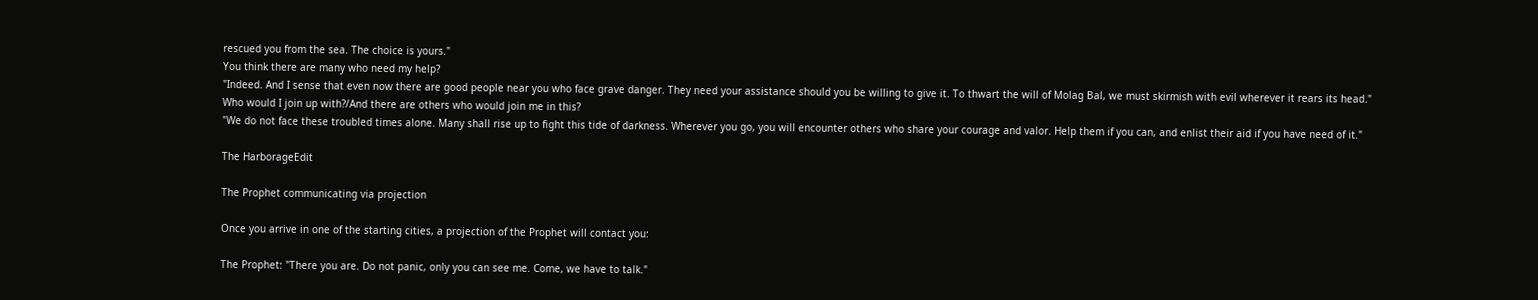rescued you from the sea. The choice is yours."
You think there are many who need my help?
"Indeed. And I sense that even now there are good people near you who face grave danger. They need your assistance should you be willing to give it. To thwart the will of Molag Bal, we must skirmish with evil wherever it rears its head."
Who would I join up with?/And there are others who would join me in this?
"We do not face these troubled times alone. Many shall rise up to fight this tide of darkness. Wherever you go, you will encounter others who share your courage and valor. Help them if you can, and enlist their aid if you have need of it."

The HarborageEdit

The Prophet communicating via projection

Once you arrive in one of the starting cities, a projection of the Prophet will contact you:

The Prophet: "There you are. Do not panic, only you can see me. Come, we have to talk."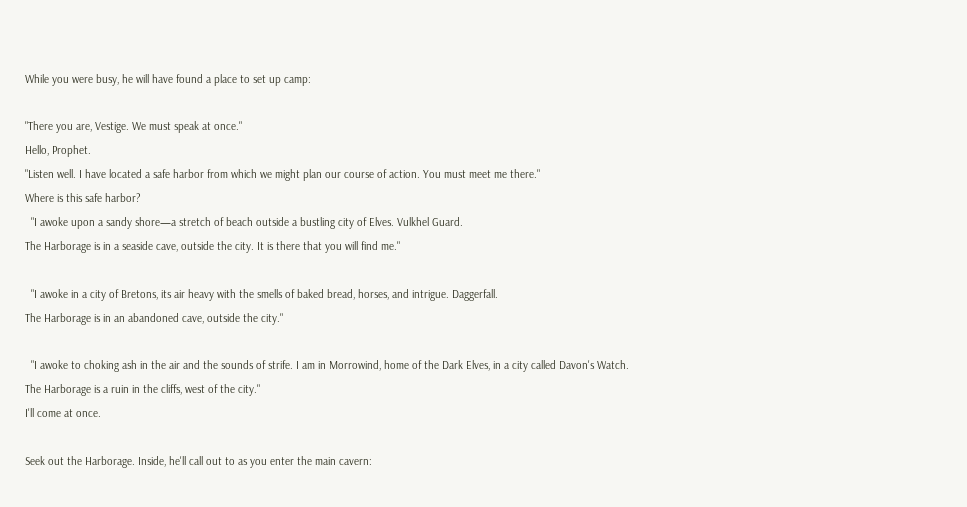While you were busy, he will have found a place to set up camp:

"There you are, Vestige. We must speak at once."
Hello, Prophet.
"Listen well. I have located a safe harbor from which we might plan our course of action. You must meet me there."
Where is this safe harbor?
  "I awoke upon a sandy shore—a stretch of beach outside a bustling city of Elves. Vulkhel Guard.
The Harborage is in a seaside cave, outside the city. It is there that you will find me."

  "I awoke in a city of Bretons, its air heavy with the smells of baked bread, horses, and intrigue. Daggerfall.
The Harborage is in an abandoned cave, outside the city."

  "I awoke to choking ash in the air and the sounds of strife. I am in Morrowind, home of the Dark Elves, in a city called Davon's Watch.
The Harborage is a ruin in the cliffs, west of the city."
I'll come at once.

Seek out the Harborage. Inside, he'll call out to as you enter the main cavern: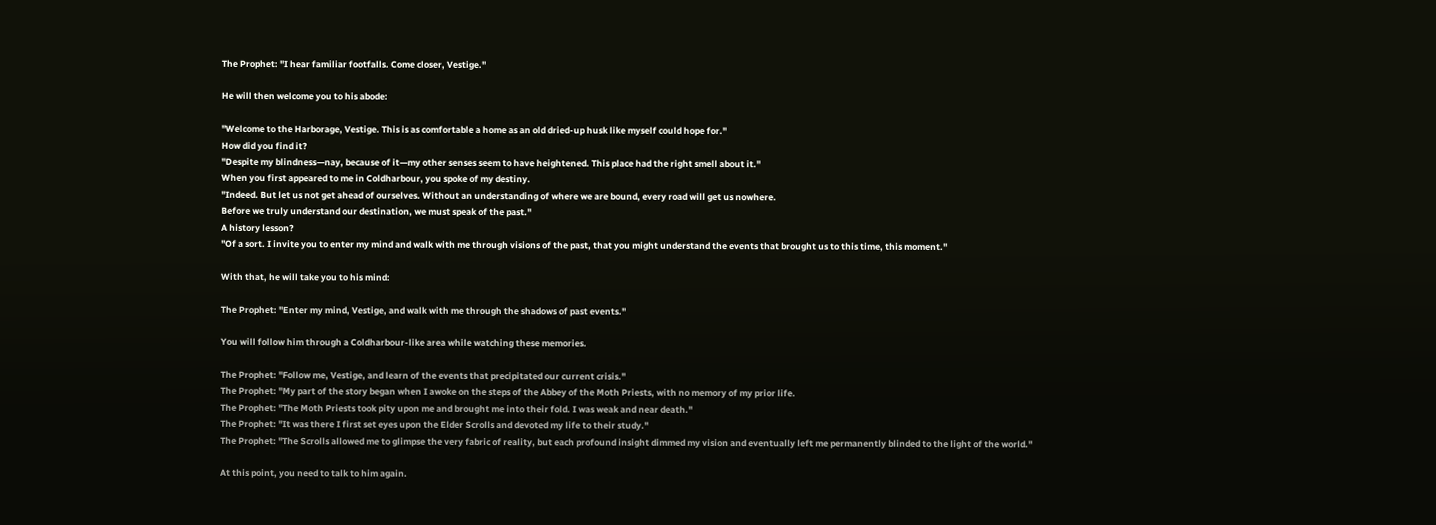The Prophet: "I hear familiar footfalls. Come closer, Vestige."

He will then welcome you to his abode:

"Welcome to the Harborage, Vestige. This is as comfortable a home as an old dried-up husk like myself could hope for."
How did you find it?
"Despite my blindness—nay, because of it—my other senses seem to have heightened. This place had the right smell about it."
When you first appeared to me in Coldharbour, you spoke of my destiny.
"Indeed. But let us not get ahead of ourselves. Without an understanding of where we are bound, every road will get us nowhere.
Before we truly understand our destination, we must speak of the past."
A history lesson?
"Of a sort. I invite you to enter my mind and walk with me through visions of the past, that you might understand the events that brought us to this time, this moment."

With that, he will take you to his mind:

The Prophet: "Enter my mind, Vestige, and walk with me through the shadows of past events."

You will follow him through a Coldharbour-like area while watching these memories.

The Prophet: "Follow me, Vestige, and learn of the events that precipitated our current crisis."
The Prophet: "My part of the story began when I awoke on the steps of the Abbey of the Moth Priests, with no memory of my prior life.
The Prophet: "The Moth Priests took pity upon me and brought me into their fold. I was weak and near death."
The Prophet: "It was there I first set eyes upon the Elder Scrolls and devoted my life to their study."
The Prophet: "The Scrolls allowed me to glimpse the very fabric of reality, but each profound insight dimmed my vision and eventually left me permanently blinded to the light of the world."

At this point, you need to talk to him again.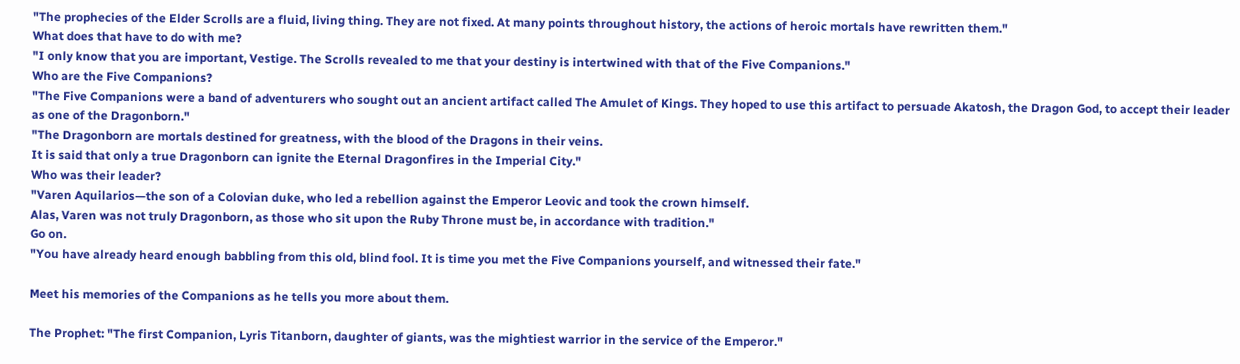"The prophecies of the Elder Scrolls are a fluid, living thing. They are not fixed. At many points throughout history, the actions of heroic mortals have rewritten them."
What does that have to do with me?
"I only know that you are important, Vestige. The Scrolls revealed to me that your destiny is intertwined with that of the Five Companions."
Who are the Five Companions?
"The Five Companions were a band of adventurers who sought out an ancient artifact called The Amulet of Kings. They hoped to use this artifact to persuade Akatosh, the Dragon God, to accept their leader as one of the Dragonborn."
"The Dragonborn are mortals destined for greatness, with the blood of the Dragons in their veins.
It is said that only a true Dragonborn can ignite the Eternal Dragonfires in the Imperial City."
Who was their leader?
"Varen Aquilarios—the son of a Colovian duke, who led a rebellion against the Emperor Leovic and took the crown himself.
Alas, Varen was not truly Dragonborn, as those who sit upon the Ruby Throne must be, in accordance with tradition."
Go on.
"You have already heard enough babbling from this old, blind fool. It is time you met the Five Companions yourself, and witnessed their fate."

Meet his memories of the Companions as he tells you more about them.

The Prophet: "The first Companion, Lyris Titanborn, daughter of giants, was the mightiest warrior in the service of the Emperor."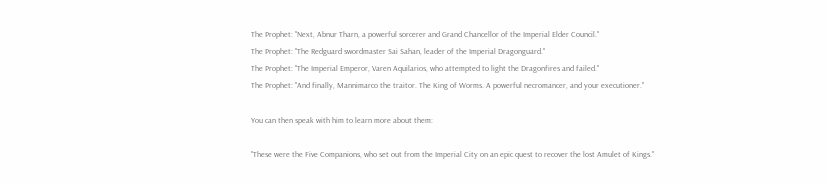The Prophet: "Next, Abnur Tharn, a powerful sorcerer and Grand Chancellor of the Imperial Elder Council."
The Prophet: "The Redguard swordmaster Sai Sahan, leader of the Imperial Dragonguard."
The Prophet: "The Imperial Emperor, Varen Aquilarios, who attempted to light the Dragonfires and failed."
The Prophet: "And finally, Mannimarco the traitor. The King of Worms. A powerful necromancer, and your executioner."

You can then speak with him to learn more about them:

"These were the Five Companions, who set out from the Imperial City on an epic quest to recover the lost Amulet of Kings."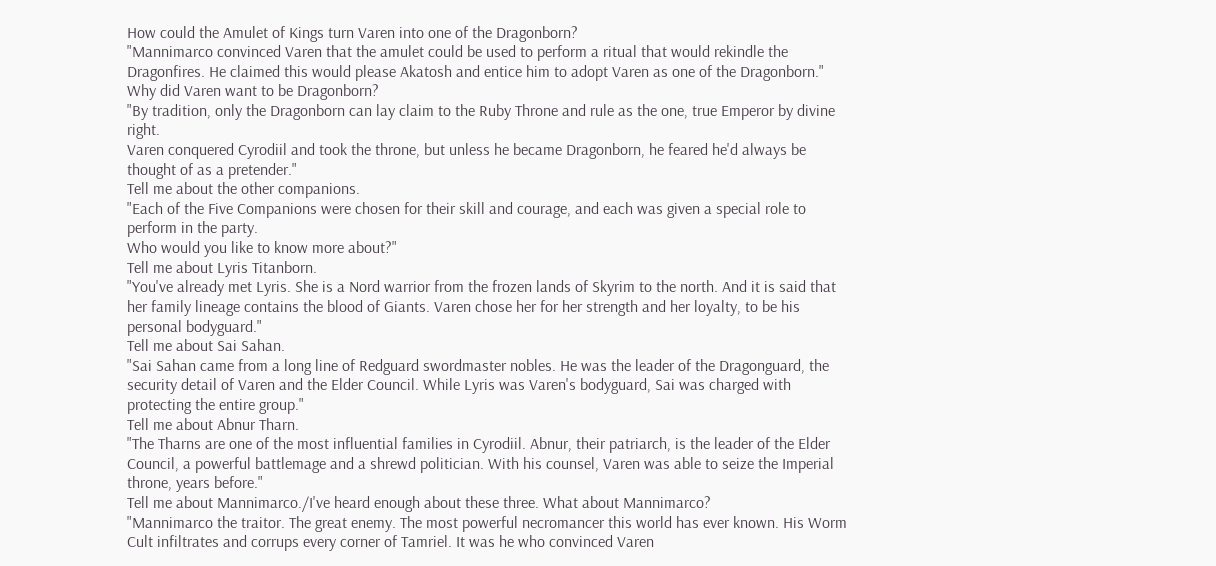How could the Amulet of Kings turn Varen into one of the Dragonborn?
"Mannimarco convinced Varen that the amulet could be used to perform a ritual that would rekindle the Dragonfires. He claimed this would please Akatosh and entice him to adopt Varen as one of the Dragonborn."
Why did Varen want to be Dragonborn?
"By tradition, only the Dragonborn can lay claim to the Ruby Throne and rule as the one, true Emperor by divine right.
Varen conquered Cyrodiil and took the throne, but unless he became Dragonborn, he feared he'd always be thought of as a pretender."
Tell me about the other companions.
"Each of the Five Companions were chosen for their skill and courage, and each was given a special role to perform in the party.
Who would you like to know more about?"
Tell me about Lyris Titanborn.
"You've already met Lyris. She is a Nord warrior from the frozen lands of Skyrim to the north. And it is said that her family lineage contains the blood of Giants. Varen chose her for her strength and her loyalty, to be his personal bodyguard."
Tell me about Sai Sahan.
"Sai Sahan came from a long line of Redguard swordmaster nobles. He was the leader of the Dragonguard, the security detail of Varen and the Elder Council. While Lyris was Varen's bodyguard, Sai was charged with protecting the entire group."
Tell me about Abnur Tharn.
"The Tharns are one of the most influential families in Cyrodiil. Abnur, their patriarch, is the leader of the Elder Council, a powerful battlemage and a shrewd politician. With his counsel, Varen was able to seize the Imperial throne, years before."
Tell me about Mannimarco./I've heard enough about these three. What about Mannimarco?
"Mannimarco the traitor. The great enemy. The most powerful necromancer this world has ever known. His Worm Cult infiltrates and corrups every corner of Tamriel. It was he who convinced Varen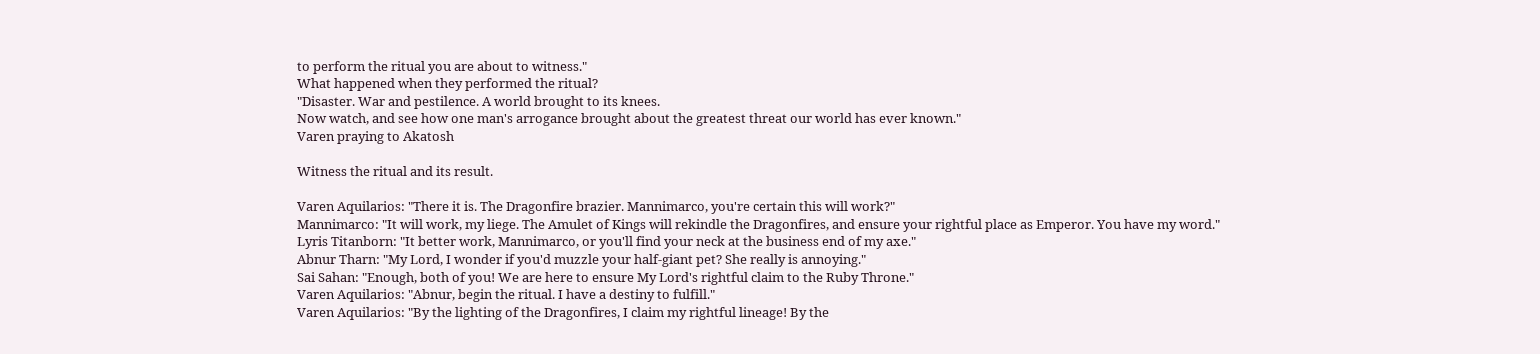to perform the ritual you are about to witness."
What happened when they performed the ritual?
"Disaster. War and pestilence. A world brought to its knees.
Now watch, and see how one man's arrogance brought about the greatest threat our world has ever known."
Varen praying to Akatosh

Witness the ritual and its result.

Varen Aquilarios: "There it is. The Dragonfire brazier. Mannimarco, you're certain this will work?"
Mannimarco: "It will work, my liege. The Amulet of Kings will rekindle the Dragonfires, and ensure your rightful place as Emperor. You have my word."
Lyris Titanborn: "It better work, Mannimarco, or you'll find your neck at the business end of my axe."
Abnur Tharn: "My Lord, I wonder if you'd muzzle your half-giant pet? She really is annoying."
Sai Sahan: "Enough, both of you! We are here to ensure My Lord's rightful claim to the Ruby Throne."
Varen Aquilarios: "Abnur, begin the ritual. I have a destiny to fulfill."
Varen Aquilarios: "By the lighting of the Dragonfires, I claim my rightful lineage! By the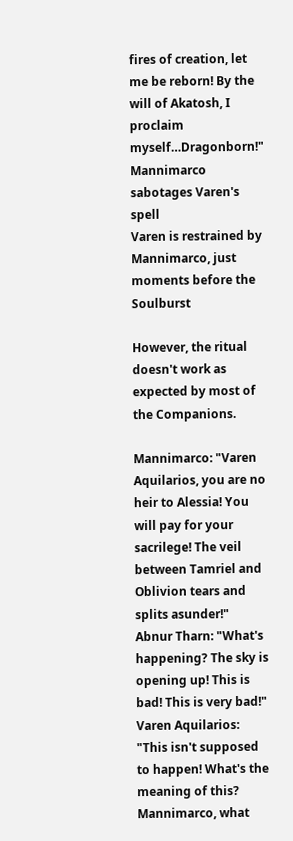fires of creation, let me be reborn! By the will of Akatosh, I proclaim myself…Dragonborn!"
Mannimarco sabotages Varen's spell
Varen is restrained by Mannimarco, just moments before the Soulburst

However, the ritual doesn't work as expected by most of the Companions.

Mannimarco: "Varen Aquilarios, you are no heir to Alessia! You will pay for your sacrilege! The veil between Tamriel and Oblivion tears and splits asunder!"
Abnur Tharn: "What's happening? The sky is opening up! This is bad! This is very bad!"
Varen Aquilarios: "This isn't supposed to happen! What's the meaning of this? Mannimarco, what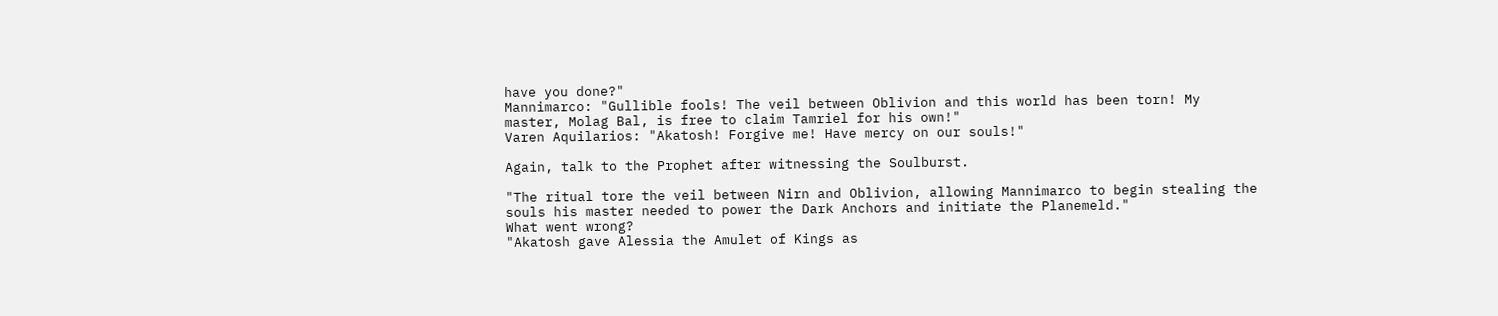have you done?"
Mannimarco: "Gullible fools! The veil between Oblivion and this world has been torn! My master, Molag Bal, is free to claim Tamriel for his own!"
Varen Aquilarios: "Akatosh! Forgive me! Have mercy on our souls!"

Again, talk to the Prophet after witnessing the Soulburst.

"The ritual tore the veil between Nirn and Oblivion, allowing Mannimarco to begin stealing the souls his master needed to power the Dark Anchors and initiate the Planemeld."
What went wrong?
"Akatosh gave Alessia the Amulet of Kings as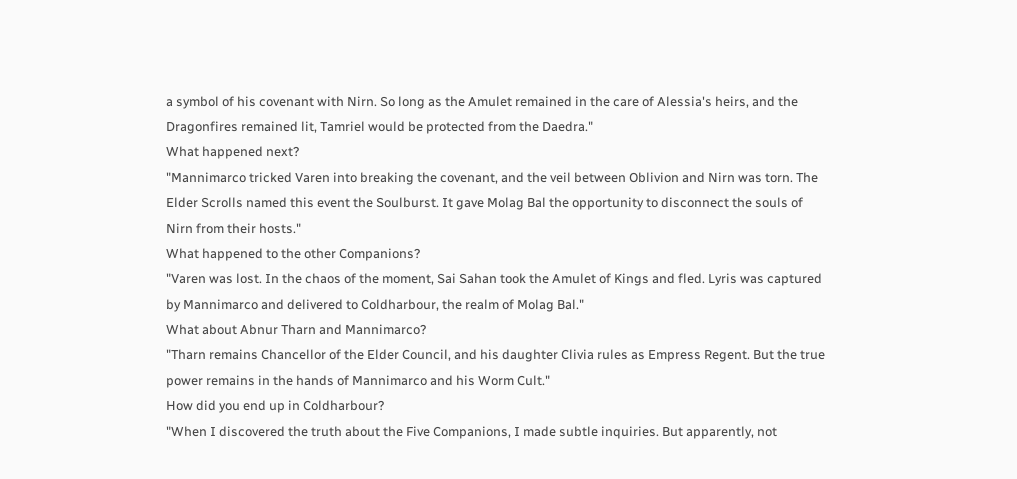a symbol of his covenant with Nirn. So long as the Amulet remained in the care of Alessia's heirs, and the Dragonfires remained lit, Tamriel would be protected from the Daedra."
What happened next?
"Mannimarco tricked Varen into breaking the covenant, and the veil between Oblivion and Nirn was torn. The Elder Scrolls named this event the Soulburst. It gave Molag Bal the opportunity to disconnect the souls of Nirn from their hosts."
What happened to the other Companions?
"Varen was lost. In the chaos of the moment, Sai Sahan took the Amulet of Kings and fled. Lyris was captured by Mannimarco and delivered to Coldharbour, the realm of Molag Bal."
What about Abnur Tharn and Mannimarco?
"Tharn remains Chancellor of the Elder Council, and his daughter Clivia rules as Empress Regent. But the true power remains in the hands of Mannimarco and his Worm Cult."
How did you end up in Coldharbour?
"When I discovered the truth about the Five Companions, I made subtle inquiries. But apparently, not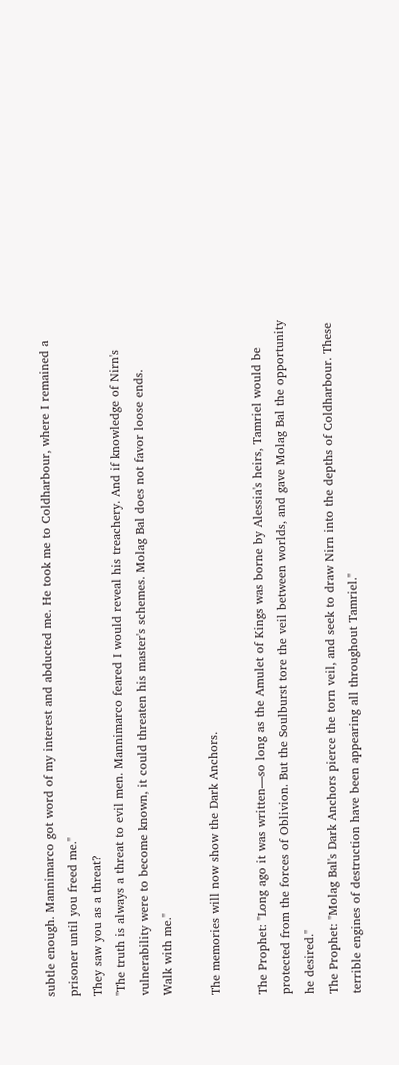subtle enough. Mannimarco got word of my interest and abducted me. He took me to Coldharbour, where I remained a prisoner until you freed me."
They saw you as a threat?
"The truth is always a threat to evil men. Mannimarco feared I would reveal his treachery. And if knowledge of Nirn's vulnerability were to become known, it could threaten his master's schemes. Molag Bal does not favor loose ends.
Walk with me."

The memories will now show the Dark Anchors.

The Prophet: "Long ago it was written—so long as the Amulet of Kings was borne by Alessia's heirs, Tamriel would be protected from the forces of Oblivion. But the Soulburst tore the veil between worlds, and gave Molag Bal the opportunity he desired."
The Prophet: "Molag Bal's Dark Anchors pierce the torn veil, and seek to draw Nirn into the depths of Coldharbour. These terrible engines of destruction have been appearing all throughout Tamriel."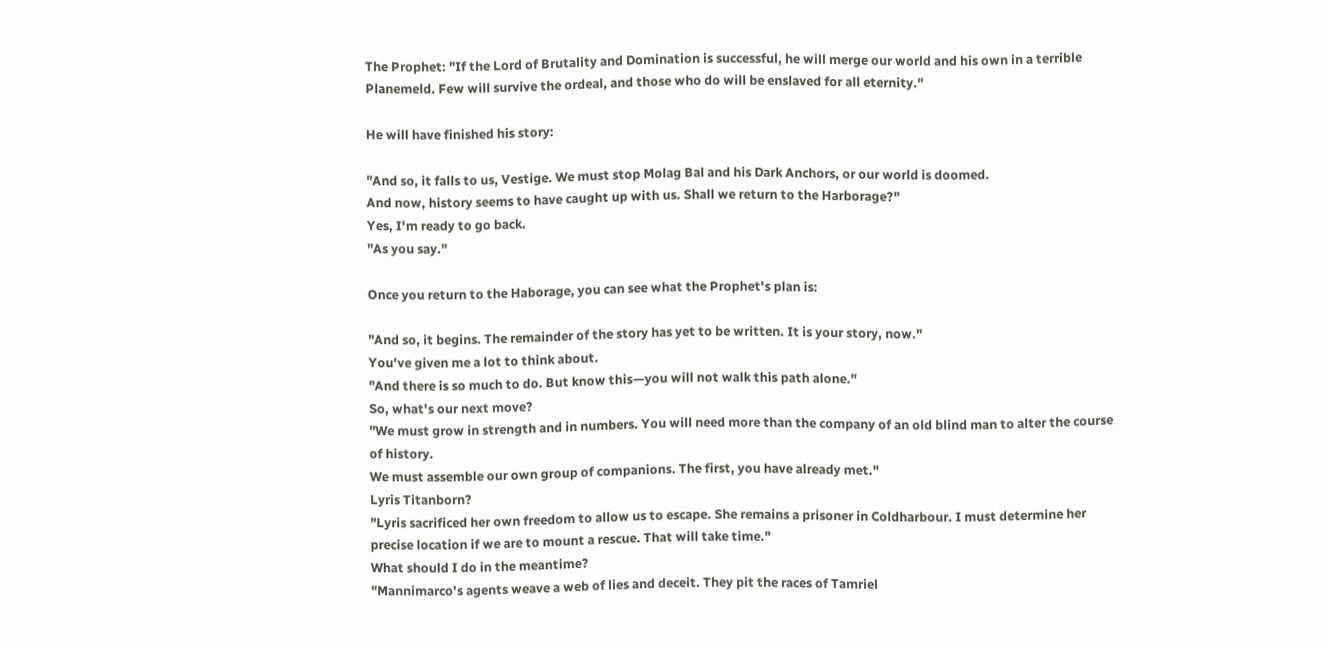The Prophet: "If the Lord of Brutality and Domination is successful, he will merge our world and his own in a terrible Planemeld. Few will survive the ordeal, and those who do will be enslaved for all eternity."

He will have finished his story:

"And so, it falls to us, Vestige. We must stop Molag Bal and his Dark Anchors, or our world is doomed.
And now, history seems to have caught up with us. Shall we return to the Harborage?"
Yes, I'm ready to go back.
"As you say."

Once you return to the Haborage, you can see what the Prophet's plan is:

"And so, it begins. The remainder of the story has yet to be written. It is your story, now."
You've given me a lot to think about.
"And there is so much to do. But know this—you will not walk this path alone."
So, what's our next move?
"We must grow in strength and in numbers. You will need more than the company of an old blind man to alter the course of history.
We must assemble our own group of companions. The first, you have already met."
Lyris Titanborn?
"Lyris sacrificed her own freedom to allow us to escape. She remains a prisoner in Coldharbour. I must determine her precise location if we are to mount a rescue. That will take time."
What should I do in the meantime?
"Mannimarco's agents weave a web of lies and deceit. They pit the races of Tamriel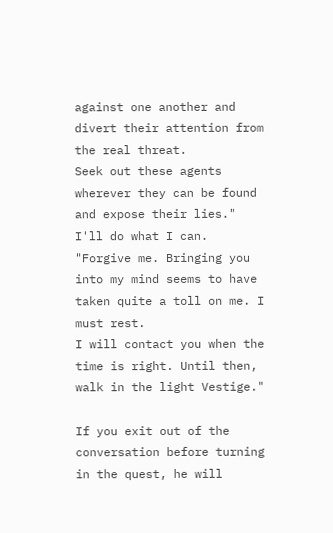against one another and divert their attention from the real threat.
Seek out these agents wherever they can be found and expose their lies."
I'll do what I can.
"Forgive me. Bringing you into my mind seems to have taken quite a toll on me. I must rest.
I will contact you when the time is right. Until then, walk in the light Vestige."

If you exit out of the conversation before turning in the quest, he will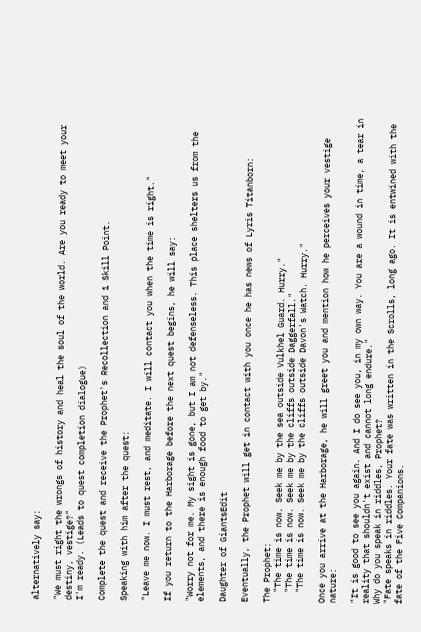alternatively say:

"We must right the wrongs of history and heal the soul of the world. Are you ready to meet your destiny, vestige?"
I'm ready. (Leads to quest completion dialogue)

Complete the quest and receive the Prophet's Recollection and 1 Skill Point.

Speaking with him after the quest:

"Leave me now. I must rest, and meditate. I will contact you when the time is right."

If you return to the Harborage before the next quest begins, he will say:

"Worry not for me. My sight is gone, but I am not defenseless. This place shelters us from the elements, and there is enough food to get by."

Daughter of GiantsEdit

Eventually, the Prophet will get in contact with you once he has news of Lyris Titanborn:

The Prophet:
  "The time is now. Seek me by the sea outside Vulkhel Guard. Hurry."
  "The time is now. Seek me by the cliffs outside Daggerfall."
  "The time is now. Seek me by the cliffs outside Davon's Watch. Hurry."

Once you arrive at the Harborage, he will greet you and mention how he perceives your vestige nature:

"It is good to see you again. And I do see you, in my own way. You are a wound in time, a tear in reality that shouldn't exist and cannot long endure."
Why do you speak in riddles, Prophet?
"Fate speaks in riddles. Your fate was written in the Scrolls, long ago. It is entwined with the fate of the Five Companions.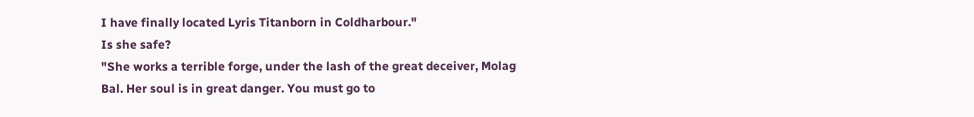I have finally located Lyris Titanborn in Coldharbour."
Is she safe?
"She works a terrible forge, under the lash of the great deceiver, Molag Bal. Her soul is in great danger. You must go to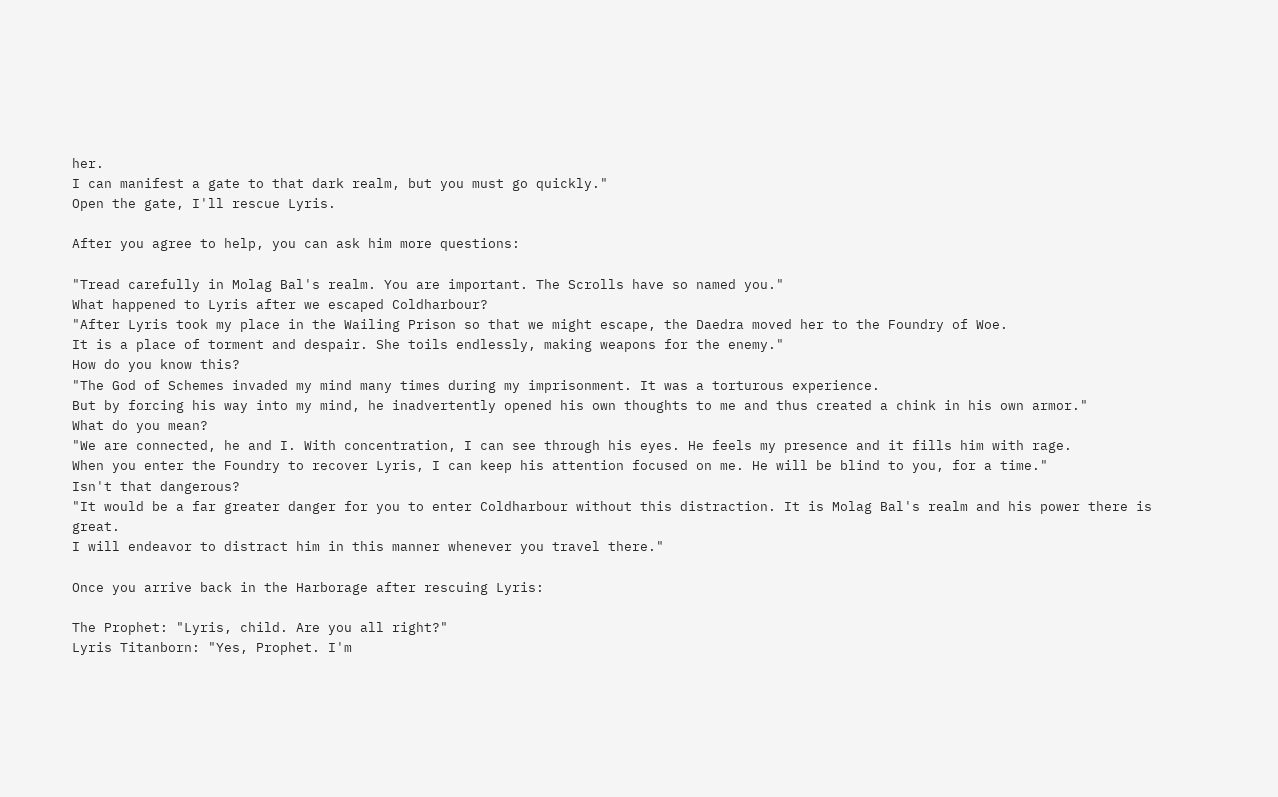her.
I can manifest a gate to that dark realm, but you must go quickly."
Open the gate, I'll rescue Lyris.

After you agree to help, you can ask him more questions:

"Tread carefully in Molag Bal's realm. You are important. The Scrolls have so named you."
What happened to Lyris after we escaped Coldharbour?
"After Lyris took my place in the Wailing Prison so that we might escape, the Daedra moved her to the Foundry of Woe.
It is a place of torment and despair. She toils endlessly, making weapons for the enemy."
How do you know this?
"The God of Schemes invaded my mind many times during my imprisonment. It was a torturous experience.
But by forcing his way into my mind, he inadvertently opened his own thoughts to me and thus created a chink in his own armor."
What do you mean?
"We are connected, he and I. With concentration, I can see through his eyes. He feels my presence and it fills him with rage.
When you enter the Foundry to recover Lyris, I can keep his attention focused on me. He will be blind to you, for a time."
Isn't that dangerous?
"It would be a far greater danger for you to enter Coldharbour without this distraction. It is Molag Bal's realm and his power there is great.
I will endeavor to distract him in this manner whenever you travel there."

Once you arrive back in the Harborage after rescuing Lyris:

The Prophet: "Lyris, child. Are you all right?"
Lyris Titanborn: "Yes, Prophet. I'm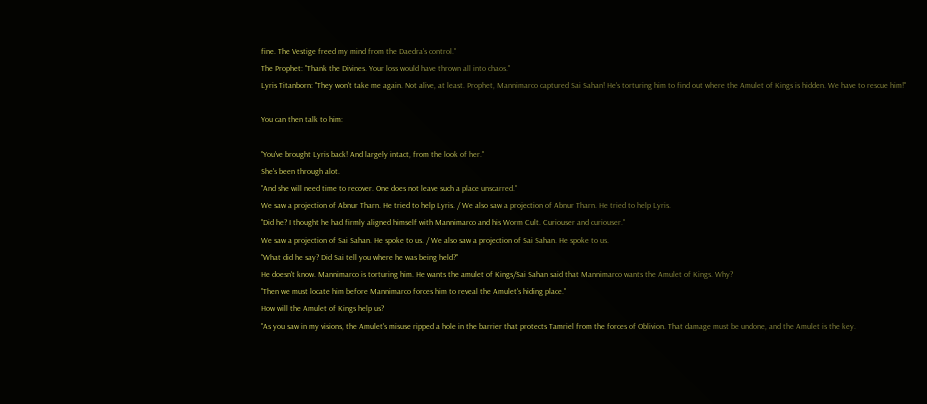fine. The Vestige freed my mind from the Daedra's control."
The Prophet: "Thank the Divines. Your loss would have thrown all into chaos."
Lyris Titanborn: "They won't take me again. Not alive, at least. Prophet, Mannimarco captured Sai Sahan! He's torturing him to find out where the Amulet of Kings is hidden. We have to rescue him!"

You can then talk to him:

"You've brought Lyris back! And largely intact, from the look of her."
She's been through alot.
"And she will need time to recover. One does not leave such a place unscarred."
We saw a projection of Abnur Tharn. He tried to help Lyris. / We also saw a projection of Abnur Tharn. He tried to help Lyris.
"Did he? I thought he had firmly aligned himself with Mannimarco and his Worm Cult. Curiouser and curiouser."
We saw a projection of Sai Sahan. He spoke to us. / We also saw a projection of Sai Sahan. He spoke to us.
"What did he say? Did Sai tell you where he was being held?"
He doesn't know. Mannimarco is torturing him. He wants the amulet of Kings/Sai Sahan said that Mannimarco wants the Amulet of Kings. Why?
"Then we must locate him before Mannimarco forces him to reveal the Amulet's hiding place."
How will the Amulet of Kings help us?
"As you saw in my visions, the Amulet's misuse ripped a hole in the barrier that protects Tamriel from the forces of Oblivion. That damage must be undone, and the Amulet is the key.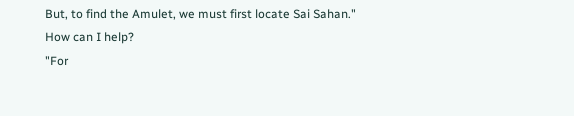But, to find the Amulet, we must first locate Sai Sahan."
How can I help?
"For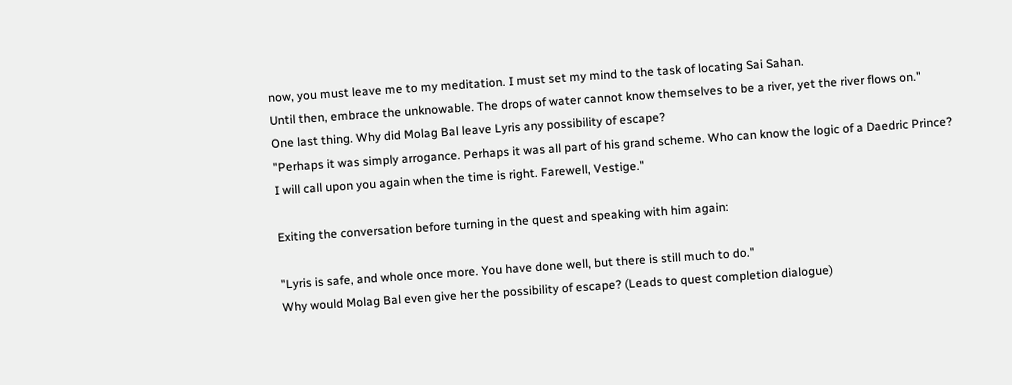now, you must leave me to my meditation. I must set my mind to the task of locating Sai Sahan.
Until then, embrace the unknowable. The drops of water cannot know themselves to be a river, yet the river flows on."
One last thing. Why did Molag Bal leave Lyris any possibility of escape?
"Perhaps it was simply arrogance. Perhaps it was all part of his grand scheme. Who can know the logic of a Daedric Prince?
I will call upon you again when the time is right. Farewell, Vestige."

Exiting the conversation before turning in the quest and speaking with him again:

"Lyris is safe, and whole once more. You have done well, but there is still much to do."
Why would Molag Bal even give her the possibility of escape? (Leads to quest completion dialogue)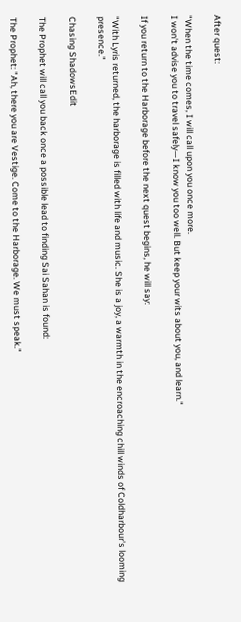After quest:

"When the time comes, I will call upon you once more.
I won't advise you to travel safely—I know you too well. But keep your wits about you, and learn."

If you return to the Harborage before the next quest begins, he will say:

"With Lyris returned, the harborage is filled with life and music. She is a joy, a warmth in the encroaching chill winds of Coldharbour's looming presence."

Chasing ShadowsEdit

The Prophet will call you back once a possible lead to finding Sai Sahan is found:

The Prophet: "Ah, there you are Vestige. Come to the Harborage. We must speak."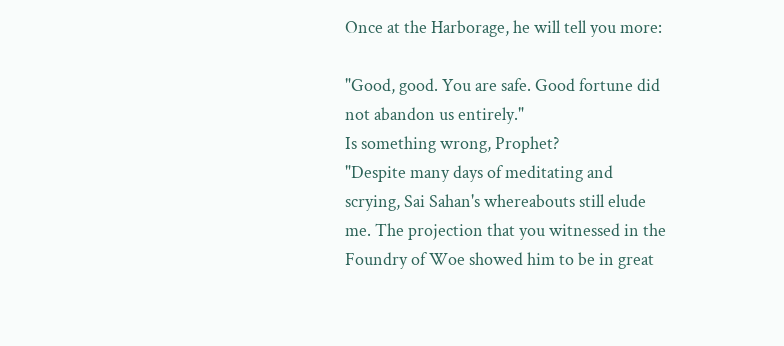Once at the Harborage, he will tell you more:

"Good, good. You are safe. Good fortune did not abandon us entirely."
Is something wrong, Prophet?
"Despite many days of meditating and scrying, Sai Sahan's whereabouts still elude me. The projection that you witnessed in the Foundry of Woe showed him to be in great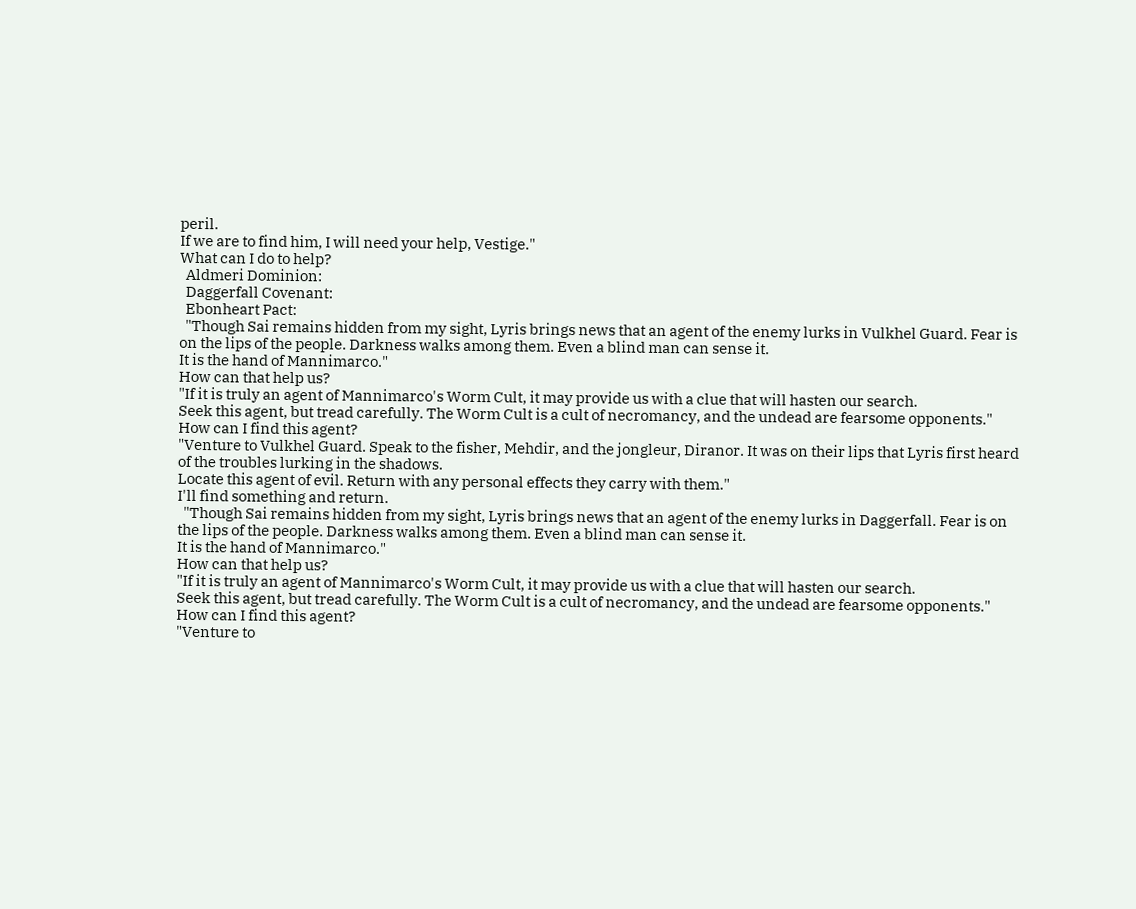peril.
If we are to find him, I will need your help, Vestige."
What can I do to help?
  Aldmeri Dominion:
  Daggerfall Covenant:
  Ebonheart Pact:
  "Though Sai remains hidden from my sight, Lyris brings news that an agent of the enemy lurks in Vulkhel Guard. Fear is on the lips of the people. Darkness walks among them. Even a blind man can sense it.
It is the hand of Mannimarco."
How can that help us?
"If it is truly an agent of Mannimarco's Worm Cult, it may provide us with a clue that will hasten our search.
Seek this agent, but tread carefully. The Worm Cult is a cult of necromancy, and the undead are fearsome opponents."
How can I find this agent?
"Venture to Vulkhel Guard. Speak to the fisher, Mehdir, and the jongleur, Diranor. It was on their lips that Lyris first heard of the troubles lurking in the shadows.
Locate this agent of evil. Return with any personal effects they carry with them."
I'll find something and return.
  "Though Sai remains hidden from my sight, Lyris brings news that an agent of the enemy lurks in Daggerfall. Fear is on the lips of the people. Darkness walks among them. Even a blind man can sense it.
It is the hand of Mannimarco."
How can that help us?
"If it is truly an agent of Mannimarco's Worm Cult, it may provide us with a clue that will hasten our search.
Seek this agent, but tread carefully. The Worm Cult is a cult of necromancy, and the undead are fearsome opponents."
How can I find this agent?
"Venture to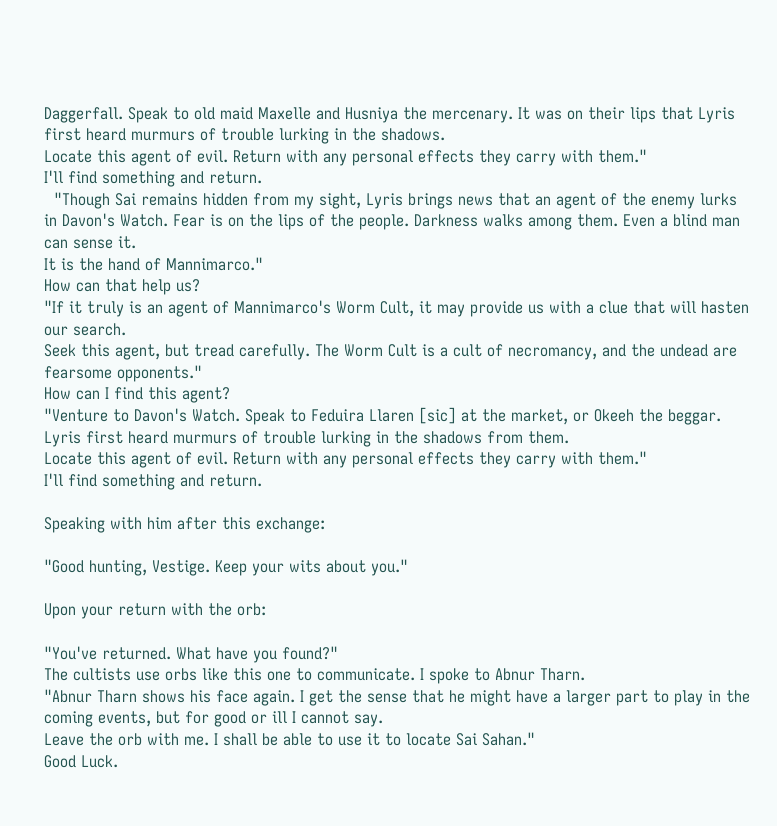Daggerfall. Speak to old maid Maxelle and Husniya the mercenary. It was on their lips that Lyris first heard murmurs of trouble lurking in the shadows.
Locate this agent of evil. Return with any personal effects they carry with them."
I'll find something and return.
  "Though Sai remains hidden from my sight, Lyris brings news that an agent of the enemy lurks in Davon's Watch. Fear is on the lips of the people. Darkness walks among them. Even a blind man can sense it.
It is the hand of Mannimarco."
How can that help us?
"If it truly is an agent of Mannimarco's Worm Cult, it may provide us with a clue that will hasten our search.
Seek this agent, but tread carefully. The Worm Cult is a cult of necromancy, and the undead are fearsome opponents."
How can I find this agent?
"Venture to Davon's Watch. Speak to Feduira Llaren [sic] at the market, or Okeeh the beggar. Lyris first heard murmurs of trouble lurking in the shadows from them.
Locate this agent of evil. Return with any personal effects they carry with them."
I'll find something and return.

Speaking with him after this exchange:

"Good hunting, Vestige. Keep your wits about you."

Upon your return with the orb:

"You've returned. What have you found?"
The cultists use orbs like this one to communicate. I spoke to Abnur Tharn.
"Abnur Tharn shows his face again. I get the sense that he might have a larger part to play in the coming events, but for good or ill I cannot say.
Leave the orb with me. I shall be able to use it to locate Sai Sahan."
Good Luck.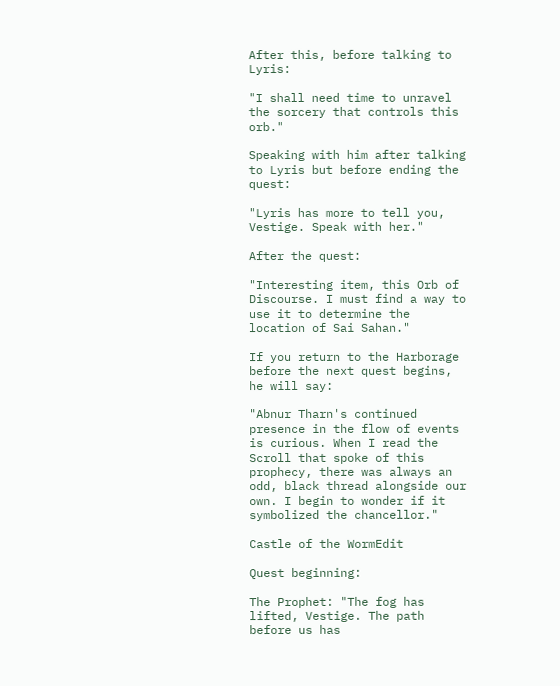After this, before talking to Lyris:

"I shall need time to unravel the sorcery that controls this orb."

Speaking with him after talking to Lyris but before ending the quest:

"Lyris has more to tell you, Vestige. Speak with her."

After the quest:

"Interesting item, this Orb of Discourse. I must find a way to use it to determine the location of Sai Sahan."

If you return to the Harborage before the next quest begins, he will say:

"Abnur Tharn's continued presence in the flow of events is curious. When I read the Scroll that spoke of this prophecy, there was always an odd, black thread alongside our own. I begin to wonder if it symbolized the chancellor."

Castle of the WormEdit

Quest beginning:

The Prophet: "The fog has lifted, Vestige. The path before us has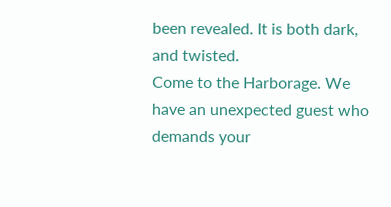been revealed. It is both dark, and twisted.
Come to the Harborage. We have an unexpected guest who demands your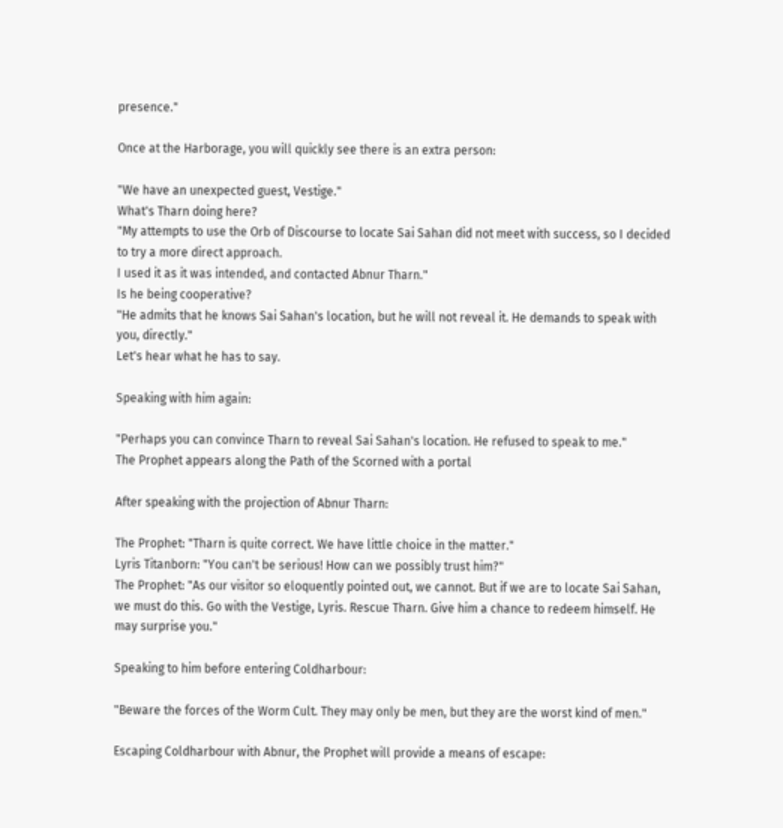presence."

Once at the Harborage, you will quickly see there is an extra person:

"We have an unexpected guest, Vestige."
What's Tharn doing here?
"My attempts to use the Orb of Discourse to locate Sai Sahan did not meet with success, so I decided to try a more direct approach.
I used it as it was intended, and contacted Abnur Tharn."
Is he being cooperative?
"He admits that he knows Sai Sahan's location, but he will not reveal it. He demands to speak with you, directly."
Let's hear what he has to say.

Speaking with him again:

"Perhaps you can convince Tharn to reveal Sai Sahan's location. He refused to speak to me."
The Prophet appears along the Path of the Scorned with a portal

After speaking with the projection of Abnur Tharn:

The Prophet: "Tharn is quite correct. We have little choice in the matter."
Lyris Titanborn: "You can't be serious! How can we possibly trust him?"
The Prophet: "As our visitor so eloquently pointed out, we cannot. But if we are to locate Sai Sahan, we must do this. Go with the Vestige, Lyris. Rescue Tharn. Give him a chance to redeem himself. He may surprise you."

Speaking to him before entering Coldharbour:

"Beware the forces of the Worm Cult. They may only be men, but they are the worst kind of men."

Escaping Coldharbour with Abnur, the Prophet will provide a means of escape: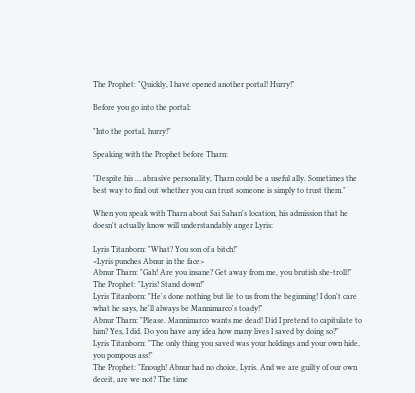The Prophet: "Quickly, I have opened another portal! Hurry!"

Before you go into the portal:

"Into the portal, hurry!"

Speaking with the Prophet before Tharn:

"Despite his … abrasive personality, Tharn could be a useful ally. Sometimes the best way to find out whether you can trust someone is simply to trust them."

When you speak with Tharn about Sai Sahan's location, his admission that he doesn't actually know will understandably anger Lyris:

Lyris Titanborn: "What? You son of a bitch!"
<Lyris punches Abnur in the face>
Abnur Tharn: "Gah! Are you insane? Get away from me, you brutish she-troll!"
The Prophet: "Lyris! Stand down!"
Lyris Titanborn: "He's done nothing but lie to us from the beginning! I don't care what he says, he'll always be Mannimarco's toady!"
Abnur Tharn: "Please. Mannimarco wants me dead! Did I pretend to capitulate to him? Yes, I did. Do you have any idea how many lives I saved by doing so?"
Lyris Titanborn: "The only thing you saved was your holdings and your own hide, you pompous ass!"
The Prophet: "Enough! Abnur had no choice, Lyris. And we are guilty of our own deceit, are we not? The time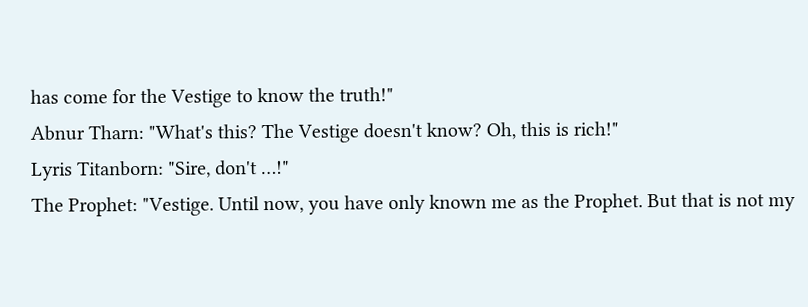has come for the Vestige to know the truth!"
Abnur Tharn: "What's this? The Vestige doesn't know? Oh, this is rich!"
Lyris Titanborn: "Sire, don't …!"
The Prophet: "Vestige. Until now, you have only known me as the Prophet. But that is not my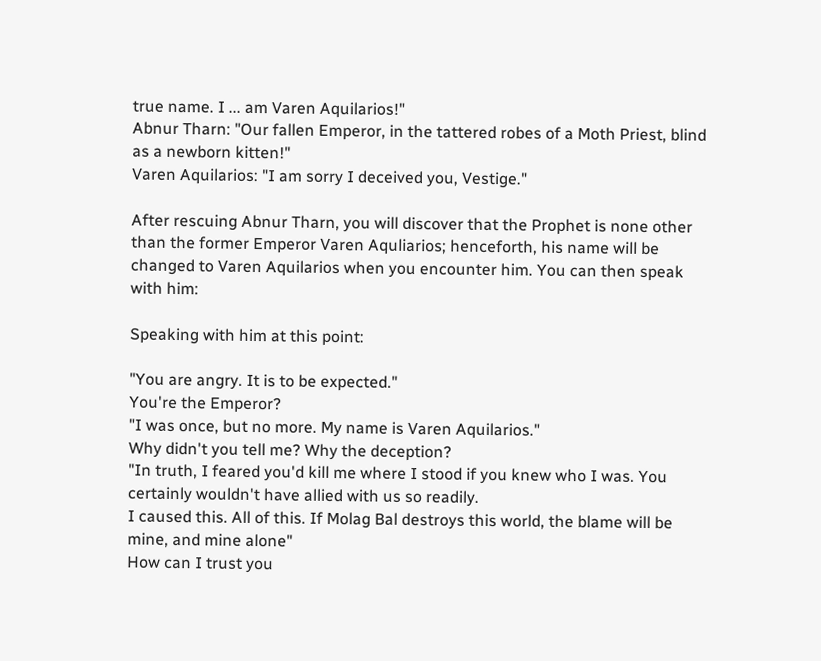true name. I ... am Varen Aquilarios!"
Abnur Tharn: "Our fallen Emperor, in the tattered robes of a Moth Priest, blind as a newborn kitten!"
Varen Aquilarios: "I am sorry I deceived you, Vestige."

After rescuing Abnur Tharn, you will discover that the Prophet is none other than the former Emperor Varen Aquliarios; henceforth, his name will be changed to Varen Aquilarios when you encounter him. You can then speak with him:

Speaking with him at this point:

"You are angry. It is to be expected."
You're the Emperor?
"I was once, but no more. My name is Varen Aquilarios."
Why didn't you tell me? Why the deception?
"In truth, I feared you'd kill me where I stood if you knew who I was. You certainly wouldn't have allied with us so readily.
I caused this. All of this. If Molag Bal destroys this world, the blame will be mine, and mine alone"
How can I trust you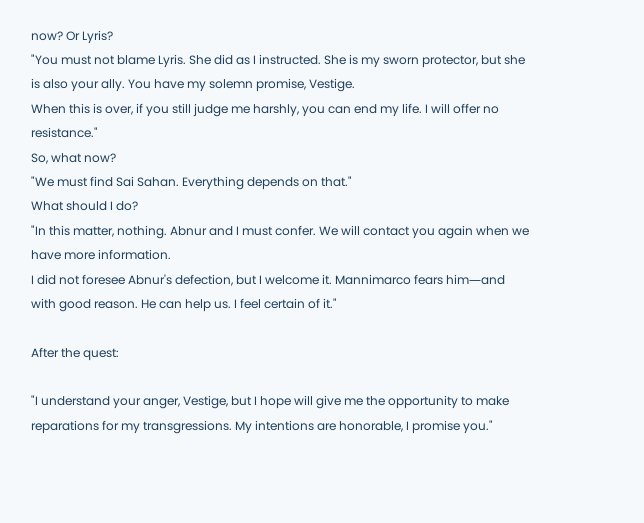now? Or Lyris?
"You must not blame Lyris. She did as I instructed. She is my sworn protector, but she is also your ally. You have my solemn promise, Vestige.
When this is over, if you still judge me harshly, you can end my life. I will offer no resistance."
So, what now?
"We must find Sai Sahan. Everything depends on that."
What should I do?
"In this matter, nothing. Abnur and I must confer. We will contact you again when we have more information.
I did not foresee Abnur's defection, but I welcome it. Mannimarco fears him―and with good reason. He can help us. I feel certain of it."

After the quest:

"I understand your anger, Vestige, but I hope will give me the opportunity to make reparations for my transgressions. My intentions are honorable, I promise you."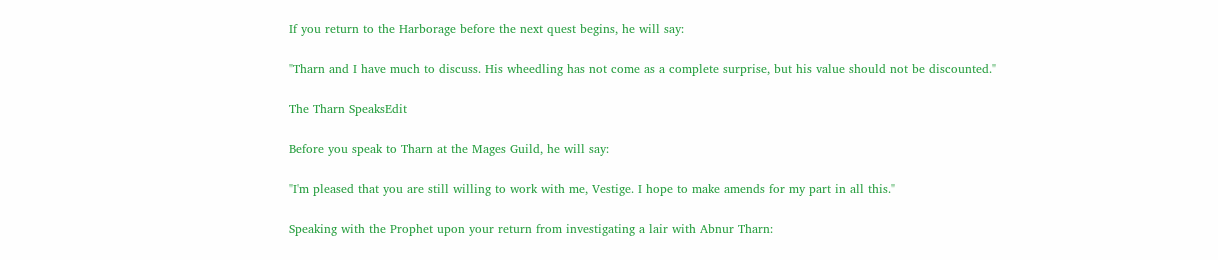If you return to the Harborage before the next quest begins, he will say:

"Tharn and I have much to discuss. His wheedling has not come as a complete surprise, but his value should not be discounted."

The Tharn SpeaksEdit

Before you speak to Tharn at the Mages Guild, he will say:

"I'm pleased that you are still willing to work with me, Vestige. I hope to make amends for my part in all this."

Speaking with the Prophet upon your return from investigating a lair with Abnur Tharn: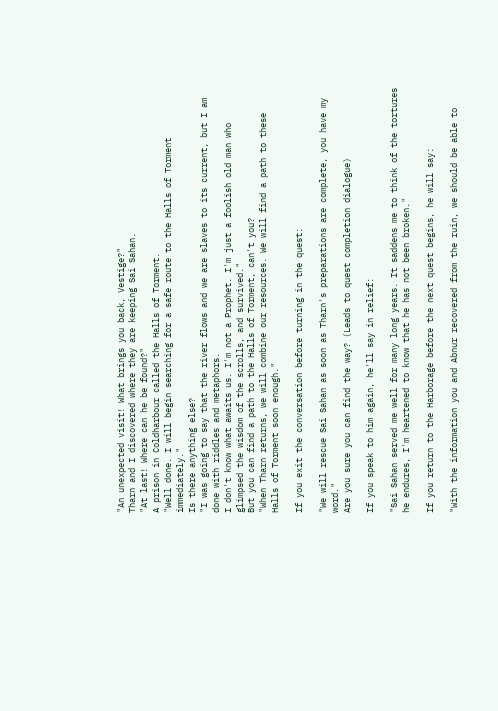"An unexpected visit! What brings you back, Vestige?"
Tharn and I discovered where they are keeping Sai Sahan.
"At last! Where can he be found?"
A prison in Coldharbour called the Halls of Torment.
"Well done. I will begin searching for a safe route to the Halls of Torment immediately."
Is there anything else?
"I was going to say that the river flows and we are slaves to its current, but I am done with riddles and metaphors.
I don't know what awaits us. I'm not a Prophet. I'm just a foolish old man who glimpsed the wisdom of the scrolls, and survived."
But you can find a path to the Halls of Torment, can't you?
"When Tharn returns, we will combine our resources. We will find a path to these Halls of Torment soon enough."

If you exit the conversation before turning in the quest:

"We will rescue Sai Sahan as soon as Tharn's preparations are complete, you have my word."
Are you sure you can find the way? (Leads to quest completion dialogue)

If you speak to him again, he'll say in relief:

"Sai Sahan served me well for many long years. It saddens me to think of the tortures he endures, I'm heartened to know that he has not been broken."

If you return to the Harborage before the next quest begins, he will say:

"With the information you and Abnur recovered from the ruin, we should be able to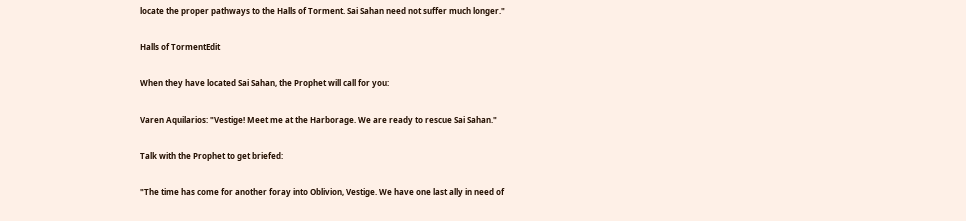locate the proper pathways to the Halls of Torment. Sai Sahan need not suffer much longer."

Halls of TormentEdit

When they have located Sai Sahan, the Prophet will call for you:

Varen Aquilarios: "Vestige! Meet me at the Harborage. We are ready to rescue Sai Sahan."

Talk with the Prophet to get briefed:

"The time has come for another foray into Oblivion, Vestige. We have one last ally in need of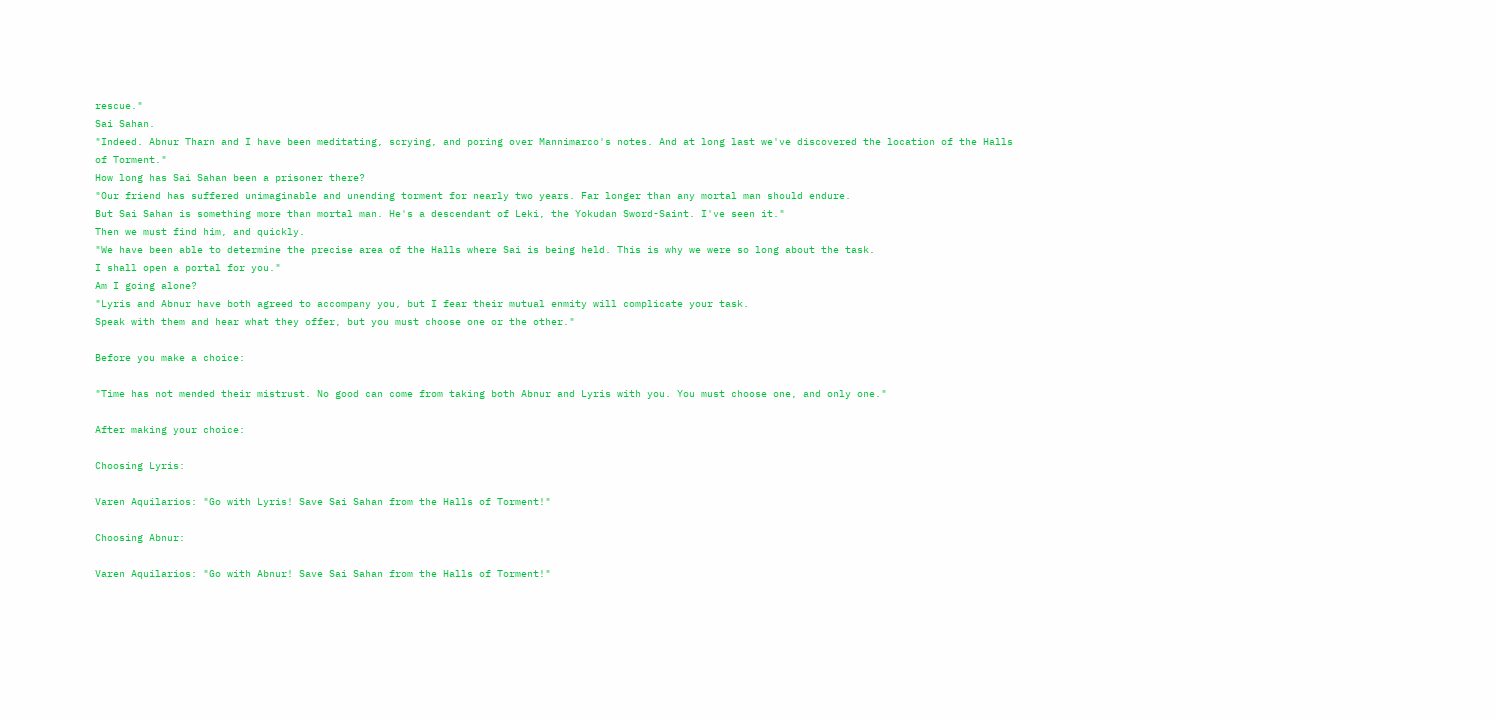rescue."
Sai Sahan.
"Indeed. Abnur Tharn and I have been meditating, scrying, and poring over Mannimarco's notes. And at long last we've discovered the location of the Halls of Torment."
How long has Sai Sahan been a prisoner there?
"Our friend has suffered unimaginable and unending torment for nearly two years. Far longer than any mortal man should endure.
But Sai Sahan is something more than mortal man. He's a descendant of Leki, the Yokudan Sword-Saint. I've seen it."
Then we must find him, and quickly.
"We have been able to determine the precise area of the Halls where Sai is being held. This is why we were so long about the task.
I shall open a portal for you."
Am I going alone?
"Lyris and Abnur have both agreed to accompany you, but I fear their mutual enmity will complicate your task.
Speak with them and hear what they offer, but you must choose one or the other."

Before you make a choice:

"Time has not mended their mistrust. No good can come from taking both Abnur and Lyris with you. You must choose one, and only one."

After making your choice:

Choosing Lyris:

Varen Aquilarios: "Go with Lyris! Save Sai Sahan from the Halls of Torment!"

Choosing Abnur:

Varen Aquilarios: "Go with Abnur! Save Sai Sahan from the Halls of Torment!"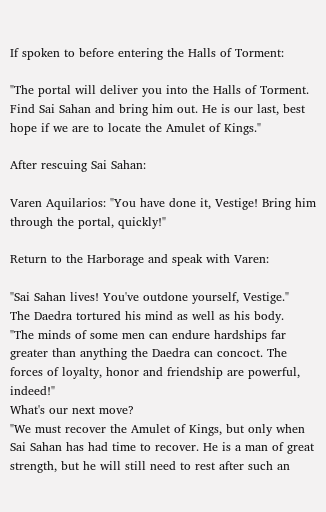If spoken to before entering the Halls of Torment:

"The portal will deliver you into the Halls of Torment. Find Sai Sahan and bring him out. He is our last, best hope if we are to locate the Amulet of Kings."

After rescuing Sai Sahan:

Varen Aquilarios: "You have done it, Vestige! Bring him through the portal, quickly!"

Return to the Harborage and speak with Varen:

"Sai Sahan lives! You've outdone yourself, Vestige."
The Daedra tortured his mind as well as his body.
"The minds of some men can endure hardships far greater than anything the Daedra can concoct. The forces of loyalty, honor and friendship are powerful, indeed!"
What's our next move?
"We must recover the Amulet of Kings, but only when Sai Sahan has had time to recover. He is a man of great strength, but he will still need to rest after such an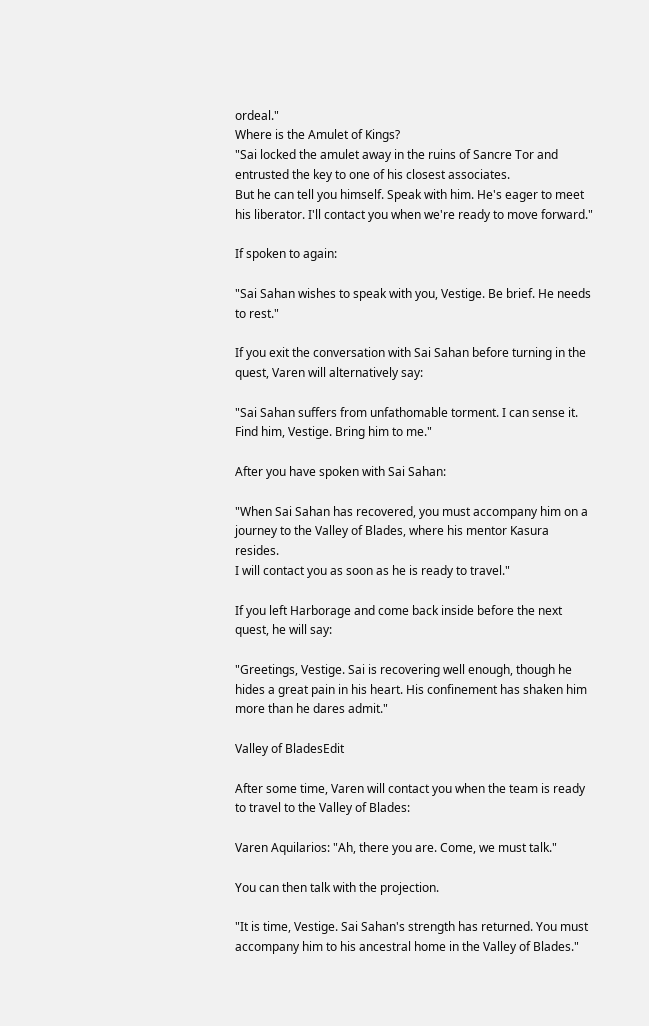ordeal."
Where is the Amulet of Kings?
"Sai locked the amulet away in the ruins of Sancre Tor and entrusted the key to one of his closest associates.
But he can tell you himself. Speak with him. He's eager to meet his liberator. I'll contact you when we're ready to move forward."

If spoken to again:

"Sai Sahan wishes to speak with you, Vestige. Be brief. He needs to rest."

If you exit the conversation with Sai Sahan before turning in the quest, Varen will alternatively say:

"Sai Sahan suffers from unfathomable torment. I can sense it. Find him, Vestige. Bring him to me."

After you have spoken with Sai Sahan:

"When Sai Sahan has recovered, you must accompany him on a journey to the Valley of Blades, where his mentor Kasura resides.
I will contact you as soon as he is ready to travel."

If you left Harborage and come back inside before the next quest, he will say:

"Greetings, Vestige. Sai is recovering well enough, though he hides a great pain in his heart. His confinement has shaken him more than he dares admit."

Valley of BladesEdit

After some time, Varen will contact you when the team is ready to travel to the Valley of Blades:

Varen Aquilarios: "Ah, there you are. Come, we must talk."

You can then talk with the projection.

"It is time, Vestige. Sai Sahan's strength has returned. You must accompany him to his ancestral home in the Valley of Blades."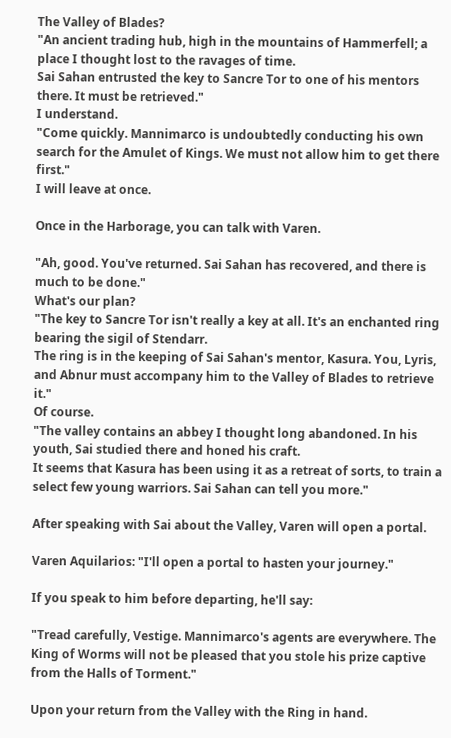The Valley of Blades?
"An ancient trading hub, high in the mountains of Hammerfell; a place I thought lost to the ravages of time.
Sai Sahan entrusted the key to Sancre Tor to one of his mentors there. It must be retrieved."
I understand.
"Come quickly. Mannimarco is undoubtedly conducting his own search for the Amulet of Kings. We must not allow him to get there first."
I will leave at once.

Once in the Harborage, you can talk with Varen.

"Ah, good. You've returned. Sai Sahan has recovered, and there is much to be done."
What's our plan?
"The key to Sancre Tor isn't really a key at all. It's an enchanted ring bearing the sigil of Stendarr.
The ring is in the keeping of Sai Sahan's mentor, Kasura. You, Lyris, and Abnur must accompany him to the Valley of Blades to retrieve it."
Of course.
"The valley contains an abbey I thought long abandoned. In his youth, Sai studied there and honed his craft.
It seems that Kasura has been using it as a retreat of sorts, to train a select few young warriors. Sai Sahan can tell you more."

After speaking with Sai about the Valley, Varen will open a portal.

Varen Aquilarios: "I'll open a portal to hasten your journey."

If you speak to him before departing, he'll say:

"Tread carefully, Vestige. Mannimarco's agents are everywhere. The King of Worms will not be pleased that you stole his prize captive from the Halls of Torment."

Upon your return from the Valley with the Ring in hand.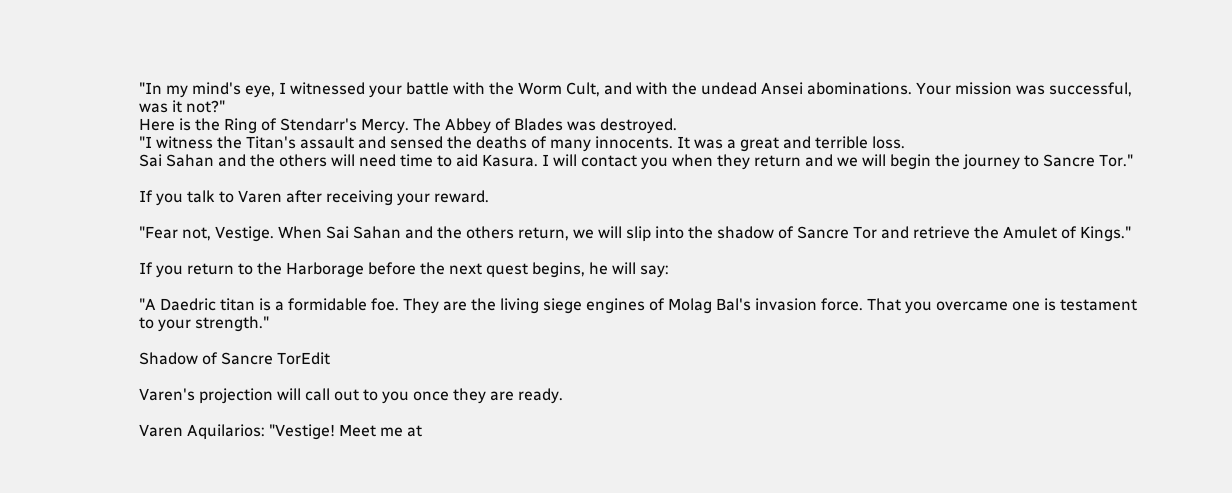"In my mind's eye, I witnessed your battle with the Worm Cult, and with the undead Ansei abominations. Your mission was successful, was it not?"
Here is the Ring of Stendarr's Mercy. The Abbey of Blades was destroyed.
"I witness the Titan's assault and sensed the deaths of many innocents. It was a great and terrible loss.
Sai Sahan and the others will need time to aid Kasura. I will contact you when they return and we will begin the journey to Sancre Tor."

If you talk to Varen after receiving your reward.

"Fear not, Vestige. When Sai Sahan and the others return, we will slip into the shadow of Sancre Tor and retrieve the Amulet of Kings."

If you return to the Harborage before the next quest begins, he will say:

"A Daedric titan is a formidable foe. They are the living siege engines of Molag Bal's invasion force. That you overcame one is testament to your strength."

Shadow of Sancre TorEdit

Varen's projection will call out to you once they are ready.

Varen Aquilarios: "Vestige! Meet me at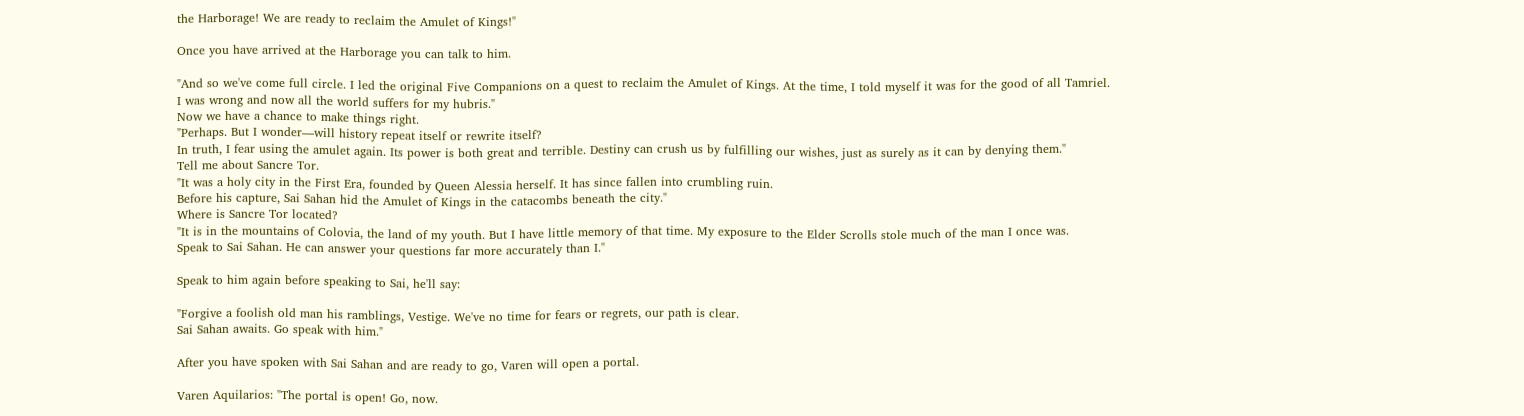the Harborage! We are ready to reclaim the Amulet of Kings!"

Once you have arrived at the Harborage you can talk to him.

"And so we've come full circle. I led the original Five Companions on a quest to reclaim the Amulet of Kings. At the time, I told myself it was for the good of all Tamriel.
I was wrong and now all the world suffers for my hubris."
Now we have a chance to make things right.
"Perhaps. But I wonder—will history repeat itself or rewrite itself?
In truth, I fear using the amulet again. Its power is both great and terrible. Destiny can crush us by fulfilling our wishes, just as surely as it can by denying them."
Tell me about Sancre Tor.
"It was a holy city in the First Era, founded by Queen Alessia herself. It has since fallen into crumbling ruin.
Before his capture, Sai Sahan hid the Amulet of Kings in the catacombs beneath the city."
Where is Sancre Tor located?
"It is in the mountains of Colovia, the land of my youth. But I have little memory of that time. My exposure to the Elder Scrolls stole much of the man I once was.
Speak to Sai Sahan. He can answer your questions far more accurately than I."

Speak to him again before speaking to Sai, he'll say:

"Forgive a foolish old man his ramblings, Vestige. We've no time for fears or regrets, our path is clear.
Sai Sahan awaits. Go speak with him."

After you have spoken with Sai Sahan and are ready to go, Varen will open a portal.

Varen Aquilarios: "The portal is open! Go, now.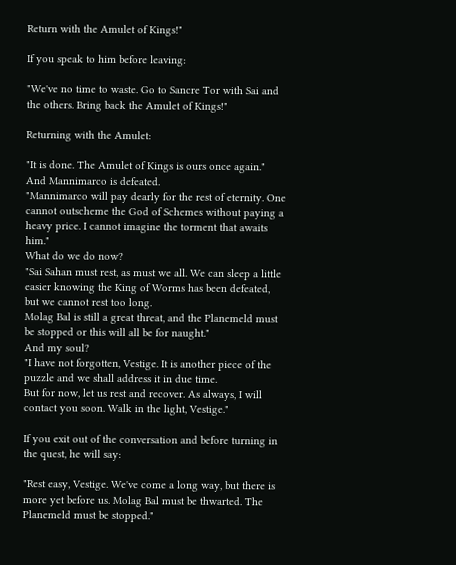Return with the Amulet of Kings!"

If you speak to him before leaving:

"We've no time to waste. Go to Sancre Tor with Sai and the others. Bring back the Amulet of Kings!"

Returning with the Amulet:

"It is done. The Amulet of Kings is ours once again."
And Mannimarco is defeated.
"Mannimarco will pay dearly for the rest of eternity. One cannot outscheme the God of Schemes without paying a heavy price. I cannot imagine the torment that awaits him."
What do we do now?
"Sai Sahan must rest, as must we all. We can sleep a little easier knowing the King of Worms has been defeated, but we cannot rest too long.
Molag Bal is still a great threat, and the Planemeld must be stopped or this will all be for naught."
And my soul?
"I have not forgotten, Vestige. It is another piece of the puzzle and we shall address it in due time.
But for now, let us rest and recover. As always, I will contact you soon. Walk in the light, Vestige."

If you exit out of the conversation and before turning in the quest, he will say:

"Rest easy, Vestige. We've come a long way, but there is more yet before us. Molag Bal must be thwarted. The Planemeld must be stopped."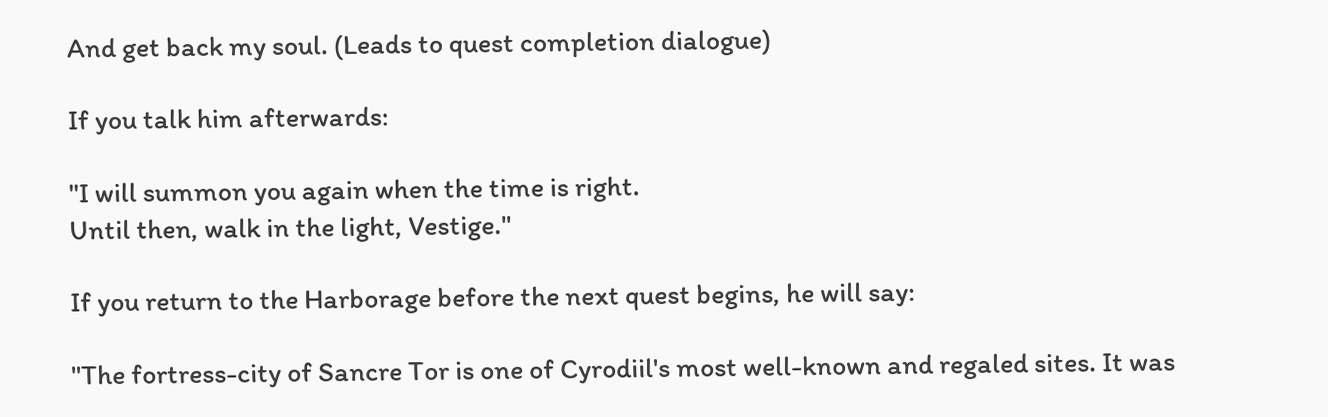And get back my soul. (Leads to quest completion dialogue)

If you talk him afterwards:

"I will summon you again when the time is right.
Until then, walk in the light, Vestige."

If you return to the Harborage before the next quest begins, he will say:

"The fortress-city of Sancre Tor is one of Cyrodiil's most well-known and regaled sites. It was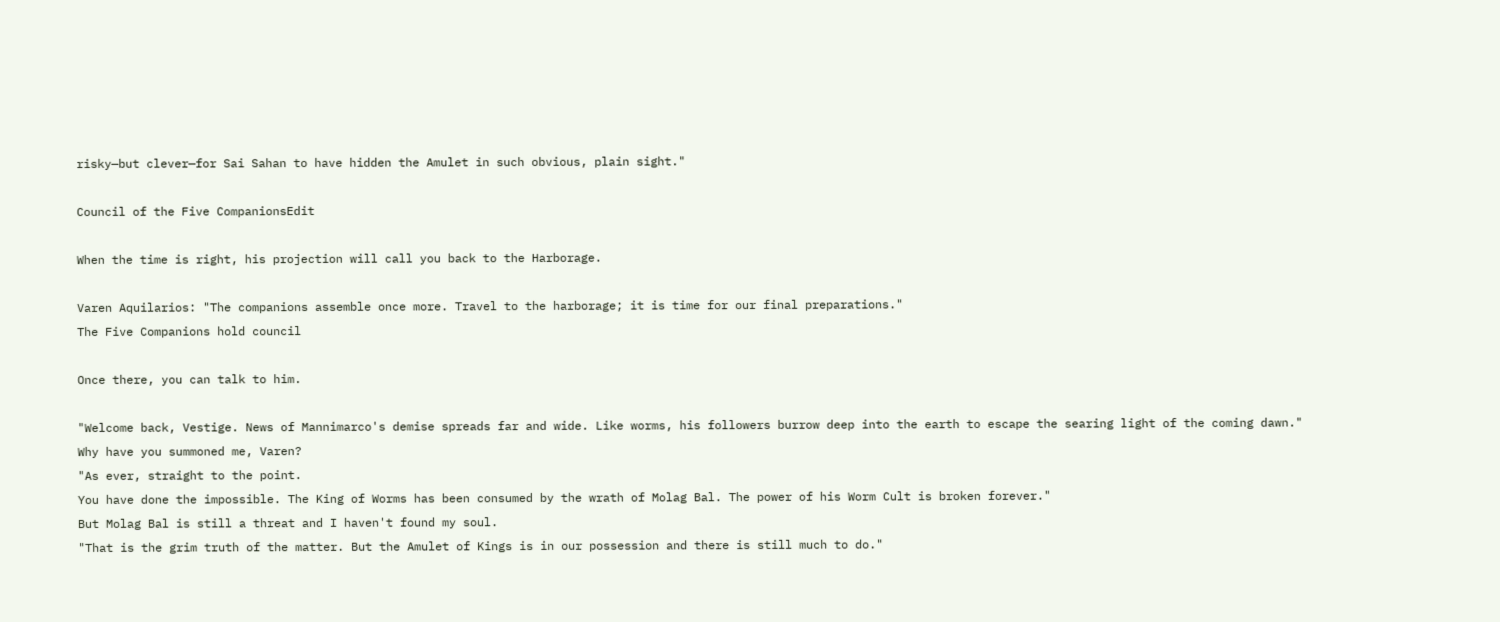risky—but clever—for Sai Sahan to have hidden the Amulet in such obvious, plain sight."

Council of the Five CompanionsEdit

When the time is right, his projection will call you back to the Harborage.

Varen Aquilarios: "The companions assemble once more. Travel to the harborage; it is time for our final preparations."
The Five Companions hold council

Once there, you can talk to him.

"Welcome back, Vestige. News of Mannimarco's demise spreads far and wide. Like worms, his followers burrow deep into the earth to escape the searing light of the coming dawn."
Why have you summoned me, Varen?
"As ever, straight to the point.
You have done the impossible. The King of Worms has been consumed by the wrath of Molag Bal. The power of his Worm Cult is broken forever."
But Molag Bal is still a threat and I haven't found my soul.
"That is the grim truth of the matter. But the Amulet of Kings is in our possession and there is still much to do."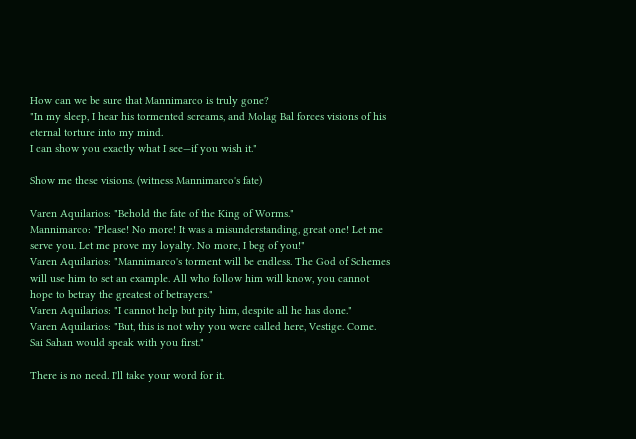How can we be sure that Mannimarco is truly gone?
"In my sleep, I hear his tormented screams, and Molag Bal forces visions of his eternal torture into my mind.
I can show you exactly what I see—if you wish it."

Show me these visions. (witness Mannimarco's fate)

Varen Aquilarios: "Behold the fate of the King of Worms."
Mannimarco: "Please! No more! It was a misunderstanding, great one! Let me serve you. Let me prove my loyalty. No more, I beg of you!"
Varen Aquilarios: "Mannimarco's torment will be endless. The God of Schemes will use him to set an example. All who follow him will know, you cannot hope to betray the greatest of betrayers."
Varen Aquilarios: "I cannot help but pity him, despite all he has done."
Varen Aquilarios: "But, this is not why you were called here, Vestige. Come. Sai Sahan would speak with you first."

There is no need. I'll take your word for it.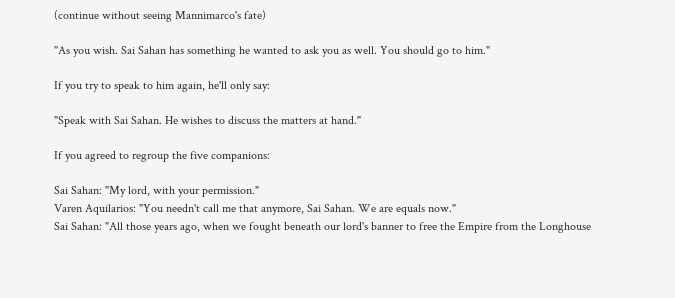(continue without seeing Mannimarco's fate)

"As you wish. Sai Sahan has something he wanted to ask you as well. You should go to him."

If you try to speak to him again, he'll only say:

"Speak with Sai Sahan. He wishes to discuss the matters at hand."

If you agreed to regroup the five companions:

Sai Sahan: "My lord, with your permission."
Varen Aquilarios: "You needn't call me that anymore, Sai Sahan. We are equals now."
Sai Sahan: "All those years ago, when we fought beneath our lord's banner to free the Empire from the Longhouse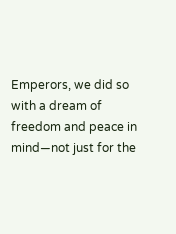Emperors, we did so with a dream of freedom and peace in mind—not just for the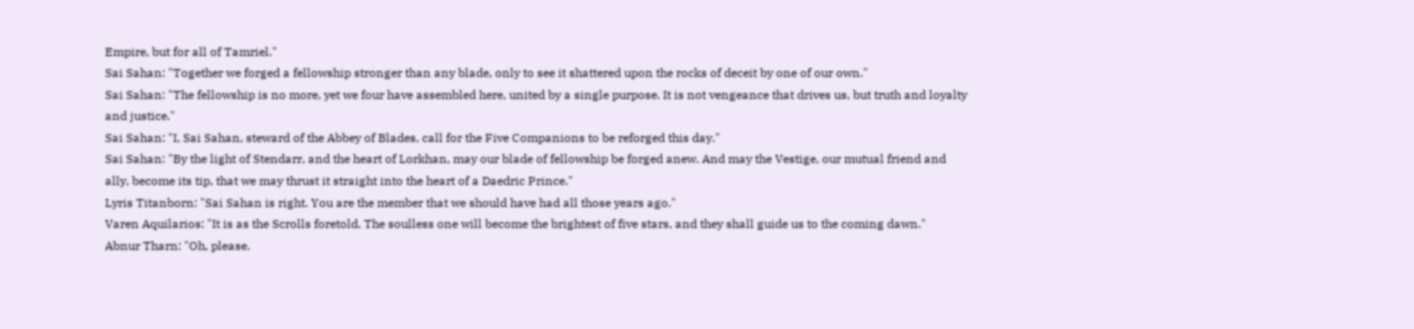Empire, but for all of Tamriel."
Sai Sahan: "Together we forged a fellowship stronger than any blade, only to see it shattered upon the rocks of deceit by one of our own."
Sai Sahan: "The fellowship is no more, yet we four have assembled here, united by a single purpose. It is not vengeance that drives us, but truth and loyalty and justice."
Sai Sahan: "I, Sai Sahan, steward of the Abbey of Blades, call for the Five Companions to be reforged this day."
Sai Sahan: "By the light of Stendarr, and the heart of Lorkhan, may our blade of fellowship be forged anew. And may the Vestige, our mutual friend and ally, become its tip, that we may thrust it straight into the heart of a Daedric Prince."
Lyris Titanborn: "Sai Sahan is right. You are the member that we should have had all those years ago."
Varen Aquilarios: "It is as the Scrolls foretold. The soulless one will become the brightest of five stars, and they shall guide us to the coming dawn."
Abnur Tharn: "Oh, please.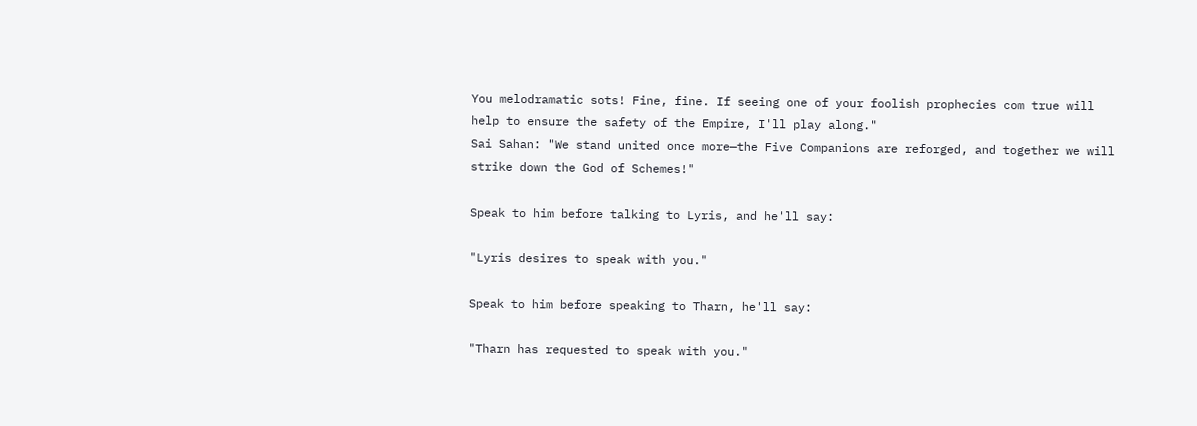You melodramatic sots! Fine, fine. If seeing one of your foolish prophecies com true will help to ensure the safety of the Empire, I'll play along."
Sai Sahan: "We stand united once more—the Five Companions are reforged, and together we will strike down the God of Schemes!"

Speak to him before talking to Lyris, and he'll say:

"Lyris desires to speak with you."

Speak to him before speaking to Tharn, he'll say:

"Tharn has requested to speak with you."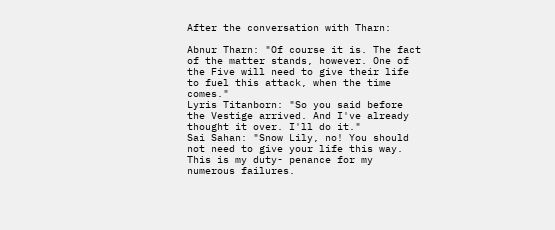After the conversation with Tharn:

Abnur Tharn: "Of course it is. The fact of the matter stands, however. One of the Five will need to give their life to fuel this attack, when the time comes."
Lyris Titanborn: "So you said before the Vestige arrived. And I've already thought it over. I'll do it."
Sai Sahan: "Snow Lily, no! You should not need to give your life this way. This is my duty- penance for my numerous failures.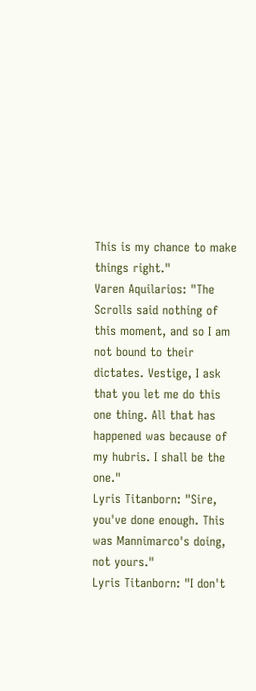This is my chance to make things right."
Varen Aquilarios: "The Scrolls said nothing of this moment, and so I am not bound to their dictates. Vestige, I ask that you let me do this one thing. All that has happened was because of my hubris. I shall be the one."
Lyris Titanborn: "Sire, you've done enough. This was Mannimarco's doing, not yours."
Lyris Titanborn: "I don't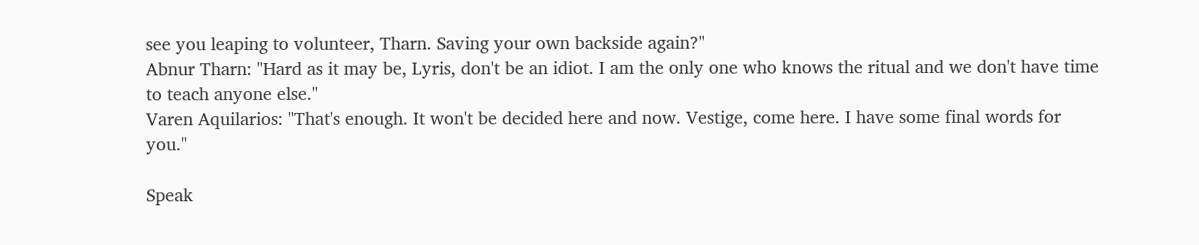see you leaping to volunteer, Tharn. Saving your own backside again?"
Abnur Tharn: "Hard as it may be, Lyris, don't be an idiot. I am the only one who knows the ritual and we don't have time to teach anyone else."
Varen Aquilarios: "That's enough. It won't be decided here and now. Vestige, come here. I have some final words for you."

Speak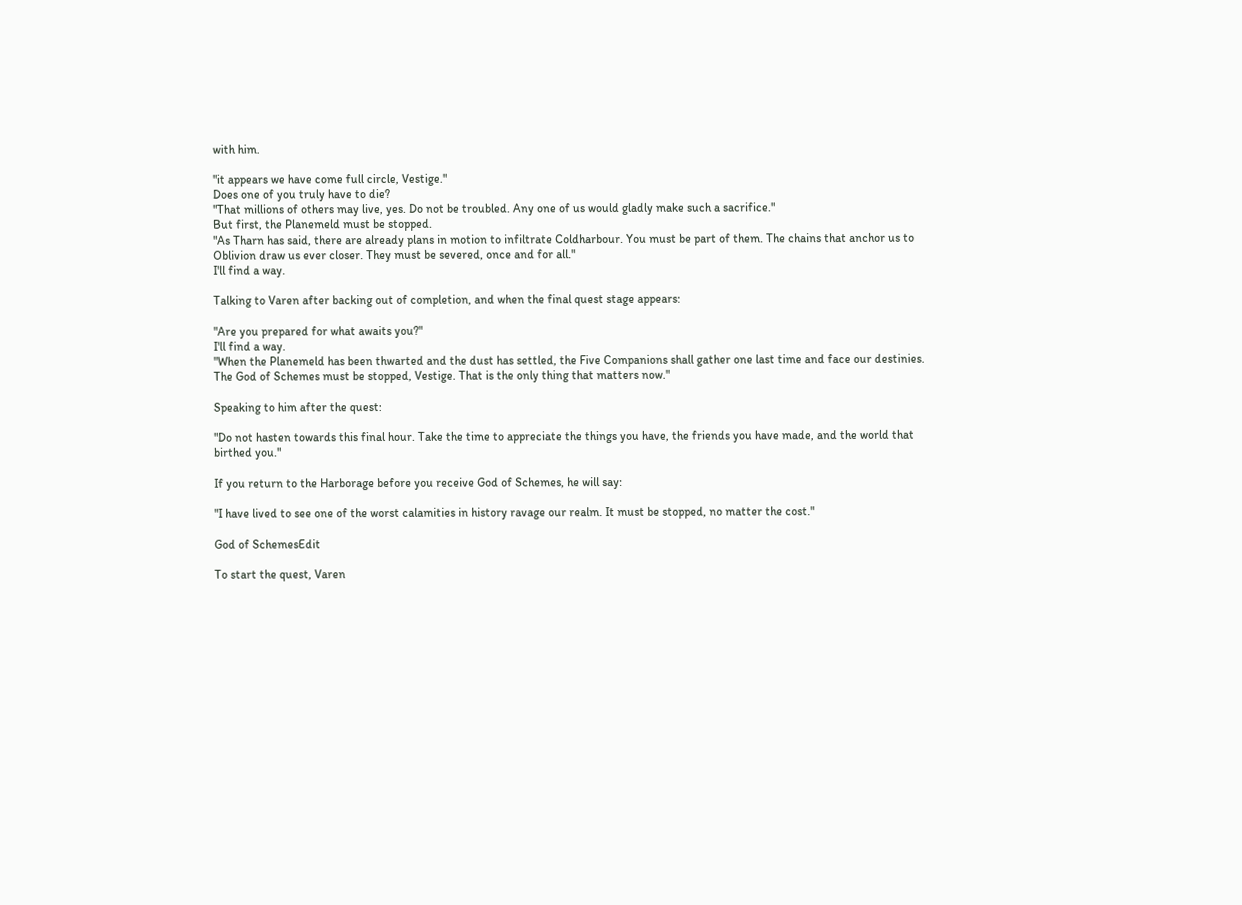with him.

"it appears we have come full circle, Vestige."
Does one of you truly have to die?
"That millions of others may live, yes. Do not be troubled. Any one of us would gladly make such a sacrifice."
But first, the Planemeld must be stopped.
"As Tharn has said, there are already plans in motion to infiltrate Coldharbour. You must be part of them. The chains that anchor us to Oblivion draw us ever closer. They must be severed, once and for all."
I'll find a way.

Talking to Varen after backing out of completion, and when the final quest stage appears:

"Are you prepared for what awaits you?"
I'll find a way.
"When the Planemeld has been thwarted and the dust has settled, the Five Companions shall gather one last time and face our destinies.
The God of Schemes must be stopped, Vestige. That is the only thing that matters now."

Speaking to him after the quest:

"Do not hasten towards this final hour. Take the time to appreciate the things you have, the friends you have made, and the world that birthed you."

If you return to the Harborage before you receive God of Schemes, he will say:

"I have lived to see one of the worst calamities in history ravage our realm. It must be stopped, no matter the cost."

God of SchemesEdit

To start the quest, Varen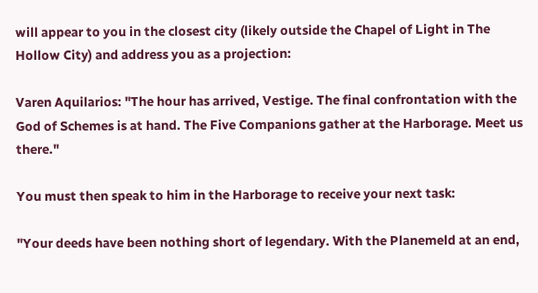will appear to you in the closest city (likely outside the Chapel of Light in The Hollow City) and address you as a projection:

Varen Aquilarios: "The hour has arrived, Vestige. The final confrontation with the God of Schemes is at hand. The Five Companions gather at the Harborage. Meet us there."

You must then speak to him in the Harborage to receive your next task:

"Your deeds have been nothing short of legendary. With the Planemeld at an end,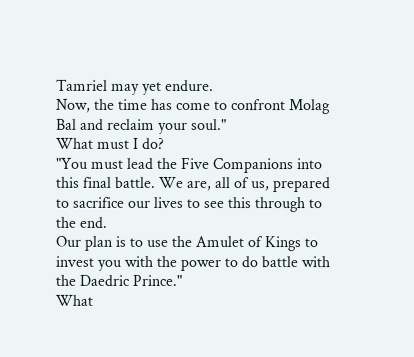Tamriel may yet endure.
Now, the time has come to confront Molag Bal and reclaim your soul."
What must I do?
"You must lead the Five Companions into this final battle. We are, all of us, prepared to sacrifice our lives to see this through to the end.
Our plan is to use the Amulet of Kings to invest you with the power to do battle with the Daedric Prince."
What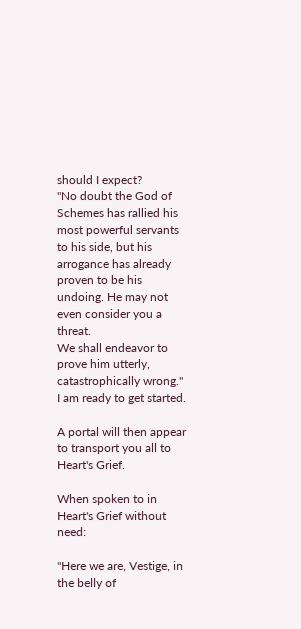should I expect?
"No doubt the God of Schemes has rallied his most powerful servants to his side, but his arrogance has already proven to be his undoing. He may not even consider you a threat.
We shall endeavor to prove him utterly, catastrophically wrong."
I am ready to get started.

A portal will then appear to transport you all to Heart's Grief.

When spoken to in Heart's Grief without need:

"Here we are, Vestige, in the belly of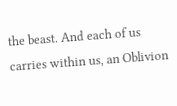the beast. And each of us carries within us, an Oblivion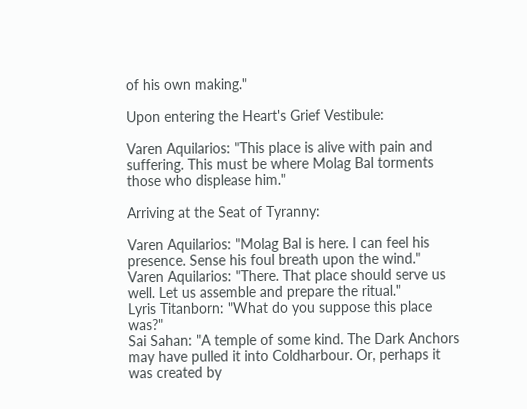of his own making."

Upon entering the Heart's Grief Vestibule:

Varen Aquilarios: "This place is alive with pain and suffering. This must be where Molag Bal torments those who displease him."

Arriving at the Seat of Tyranny:

Varen Aquilarios: "Molag Bal is here. I can feel his presence. Sense his foul breath upon the wind."
Varen Aquilarios: "There. That place should serve us well. Let us assemble and prepare the ritual."
Lyris Titanborn: "What do you suppose this place was?"
Sai Sahan: "A temple of some kind. The Dark Anchors may have pulled it into Coldharbour. Or, perhaps it was created by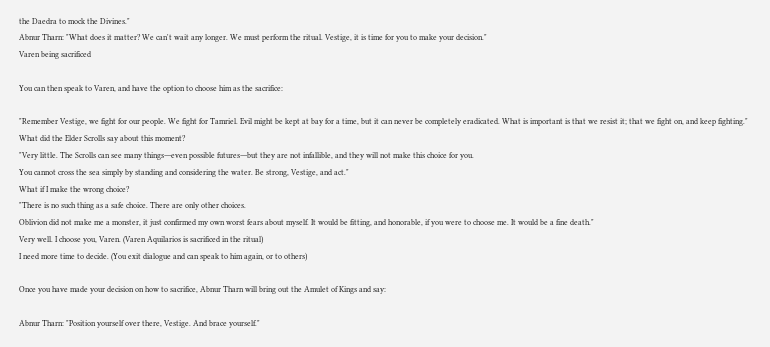the Daedra to mock the Divines."
Abnur Tharn: "What does it matter? We can't wait any longer. We must perform the ritual. Vestige, it is time for you to make your decision."
Varen being sacrificed

You can then speak to Varen, and have the option to choose him as the sacrifice:

"Remember Vestige, we fight for our people. We fight for Tamriel. Evil might be kept at bay for a time, but it can never be completely eradicated. What is important is that we resist it; that we fight on, and keep fighting."
What did the Elder Scrolls say about this moment?
"Very little. The Scrolls can see many things―even possible futures―but they are not infallible, and they will not make this choice for you.
You cannot cross the sea simply by standing and considering the water. Be strong, Vestige, and act."
What if I make the wrong choice?
"There is no such thing as a safe choice. There are only other choices.
Oblivion did not make me a monster, it just confirmed my own worst fears about myself. It would be fitting, and honorable, if you were to choose me. It would be a fine death."
Very well. I choose you, Varen. (Varen Aquilarios is sacrificed in the ritual)
I need more time to decide. (You exit dialogue and can speak to him again, or to others)

Once you have made your decision on how to sacrifice, Abnur Tharn will bring out the Amulet of Kings and say:

Abnur Tharn: "Position yourself over there, Vestige. And brace yourself."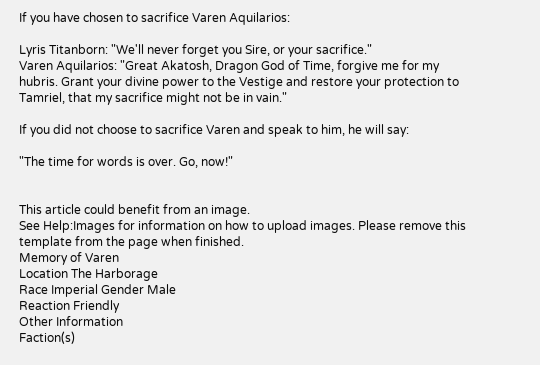If you have chosen to sacrifice Varen Aquilarios:

Lyris Titanborn: "We'll never forget you Sire, or your sacrifice."
Varen Aquilarios: "Great Akatosh, Dragon God of Time, forgive me for my hubris. Grant your divine power to the Vestige and restore your protection to Tamriel, that my sacrifice might not be in vain."

If you did not choose to sacrifice Varen and speak to him, he will say:

"The time for words is over. Go, now!"


This article could benefit from an image.
See Help:Images for information on how to upload images. Please remove this template from the page when finished.
Memory of Varen
Location The Harborage
Race Imperial Gender Male
Reaction Friendly
Other Information
Faction(s)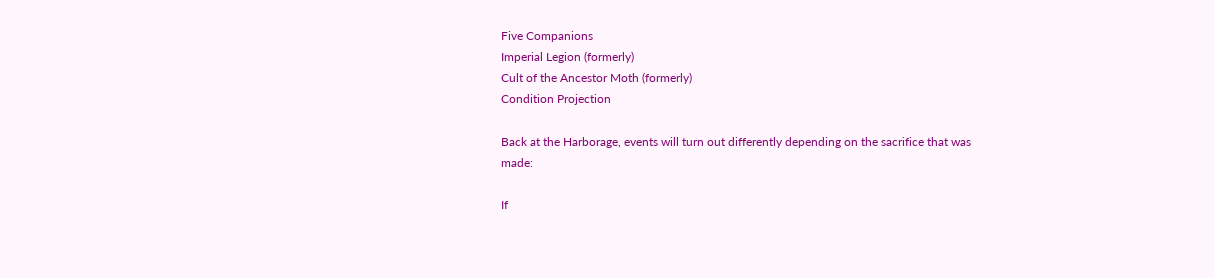Five Companions
Imperial Legion (formerly)
Cult of the Ancestor Moth (formerly)
Condition Projection

Back at the Harborage, events will turn out differently depending on the sacrifice that was made:

If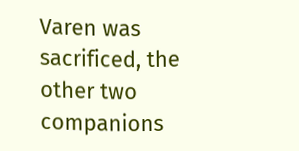Varen was sacrificed, the other two companions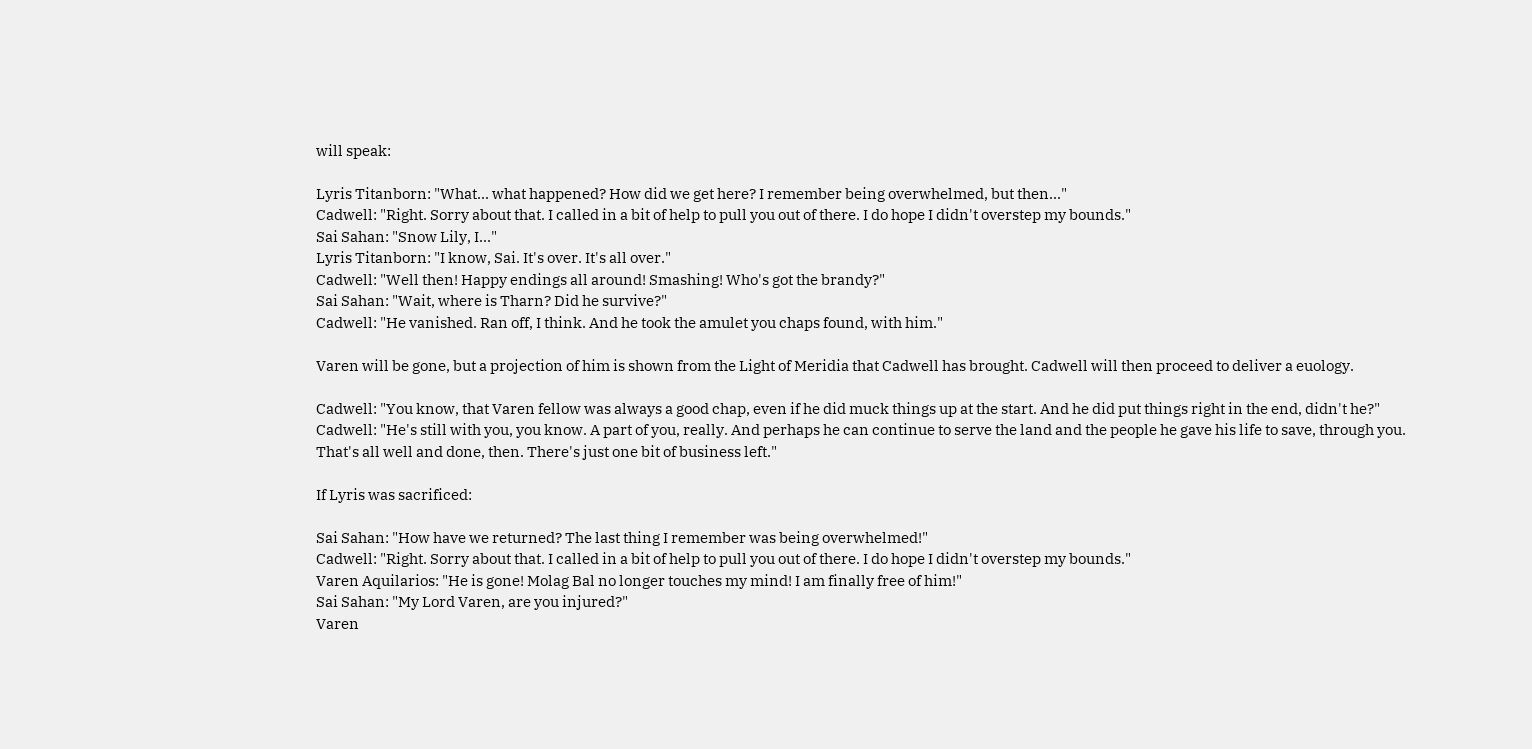will speak:

Lyris Titanborn: "What... what happened? How did we get here? I remember being overwhelmed, but then..."
Cadwell: "Right. Sorry about that. I called in a bit of help to pull you out of there. I do hope I didn't overstep my bounds."
Sai Sahan: "Snow Lily, I..."
Lyris Titanborn: "I know, Sai. It's over. It's all over."
Cadwell: "Well then! Happy endings all around! Smashing! Who's got the brandy?"
Sai Sahan: "Wait, where is Tharn? Did he survive?"
Cadwell: "He vanished. Ran off, I think. And he took the amulet you chaps found, with him."

Varen will be gone, but a projection of him is shown from the Light of Meridia that Cadwell has brought. Cadwell will then proceed to deliver a euology.

Cadwell: "You know, that Varen fellow was always a good chap, even if he did muck things up at the start. And he did put things right in the end, didn't he?"
Cadwell: "He's still with you, you know. A part of you, really. And perhaps he can continue to serve the land and the people he gave his life to save, through you.
That's all well and done, then. There's just one bit of business left."

If Lyris was sacrificed:

Sai Sahan: "How have we returned? The last thing I remember was being overwhelmed!"
Cadwell: "Right. Sorry about that. I called in a bit of help to pull you out of there. I do hope I didn't overstep my bounds."
Varen Aquilarios: "He is gone! Molag Bal no longer touches my mind! I am finally free of him!"
Sai Sahan: "My Lord Varen, are you injured?"
Varen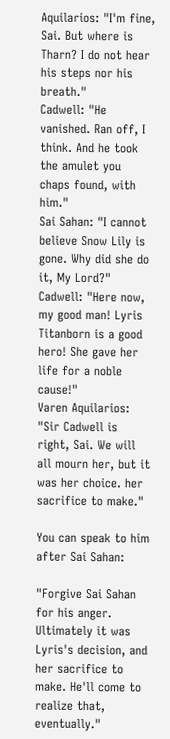Aquilarios: "I'm fine, Sai. But where is Tharn? I do not hear his steps nor his breath."
Cadwell: "He vanished. Ran off, I think. And he took the amulet you chaps found, with him."
Sai Sahan: "I cannot believe Snow Lily is gone. Why did she do it, My Lord?"
Cadwell: "Here now, my good man! Lyris Titanborn is a good hero! She gave her life for a noble cause!"
Varen Aquilarios: "Sir Cadwell is right, Sai. We will all mourn her, but it was her choice. her sacrifice to make."

You can speak to him after Sai Sahan:

"Forgive Sai Sahan for his anger. Ultimately it was Lyris's decision, and her sacrifice to make. He'll come to realize that, eventually."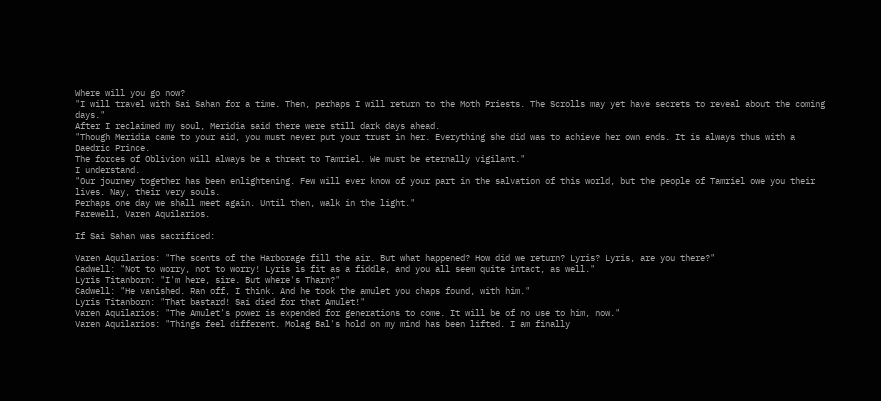Where will you go now?
"I will travel with Sai Sahan for a time. Then, perhaps I will return to the Moth Priests. The Scrolls may yet have secrets to reveal about the coming days."
After I reclaimed my soul, Meridia said there were still dark days ahead.
"Though Meridia came to your aid, you must never put your trust in her. Everything she did was to achieve her own ends. It is always thus with a Daedric Prince.
The forces of Oblivion will always be a threat to Tamriel. We must be eternally vigilant."
I understand.
"Our journey together has been enlightening. Few will ever know of your part in the salvation of this world, but the people of Tamriel owe you their lives. Nay, their very souls.
Perhaps one day we shall meet again. Until then, walk in the light."
Farewell, Varen Aquilarios.

If Sai Sahan was sacrificed:

Varen Aquilarios: "The scents of the Harborage fill the air. But what happened? How did we return? Lyris? Lyris, are you there?"
Cadwell: "Not to worry, not to worry! Lyris is fit as a fiddle, and you all seem quite intact, as well."
Lyris Titanborn: "I'm here, sire. But where's Tharn?"
Cadwell: "He vanished. Ran off, I think. And he took the amulet you chaps found, with him."
Lyris Titanborn: "That bastard! Sai died for that Amulet!"
Varen Aquilarios: "The Amulet's power is expended for generations to come. It will be of no use to him, now."
Varen Aquilarios: "Things feel different. Molag Bal's hold on my mind has been lifted. I am finally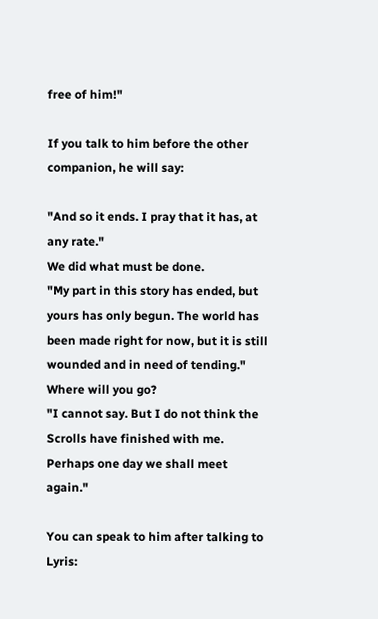free of him!"

If you talk to him before the other companion, he will say:

"And so it ends. I pray that it has, at any rate."
We did what must be done.
"My part in this story has ended, but yours has only begun. The world has been made right for now, but it is still wounded and in need of tending."
Where will you go?
"I cannot say. But I do not think the Scrolls have finished with me. Perhaps one day we shall meet again."

You can speak to him after talking to Lyris: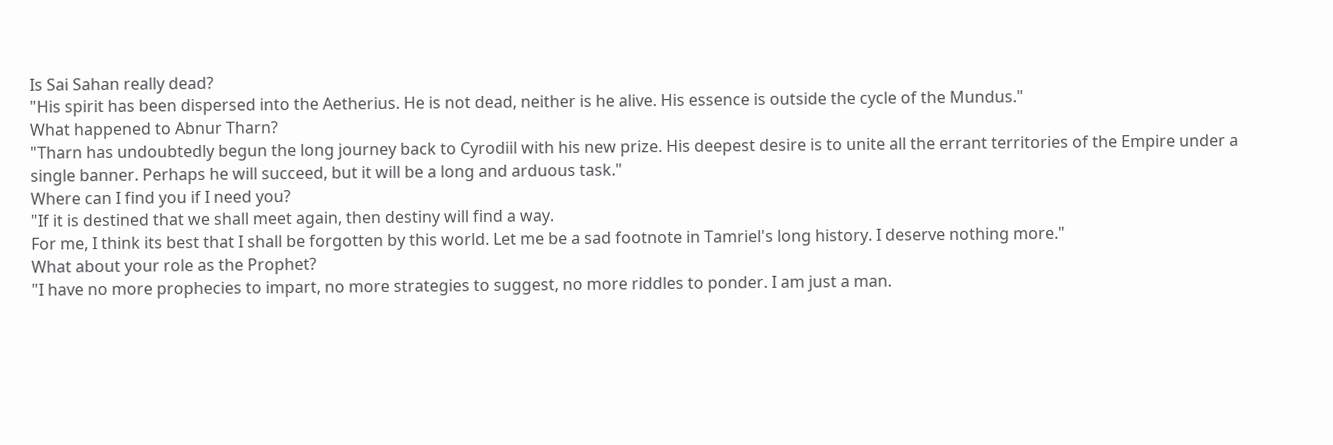Is Sai Sahan really dead?
"His spirit has been dispersed into the Aetherius. He is not dead, neither is he alive. His essence is outside the cycle of the Mundus."
What happened to Abnur Tharn?
"Tharn has undoubtedly begun the long journey back to Cyrodiil with his new prize. His deepest desire is to unite all the errant territories of the Empire under a single banner. Perhaps he will succeed, but it will be a long and arduous task."
Where can I find you if I need you?
"If it is destined that we shall meet again, then destiny will find a way.
For me, I think its best that I shall be forgotten by this world. Let me be a sad footnote in Tamriel's long history. I deserve nothing more."
What about your role as the Prophet?
"I have no more prophecies to impart, no more strategies to suggest, no more riddles to ponder. I am just a man.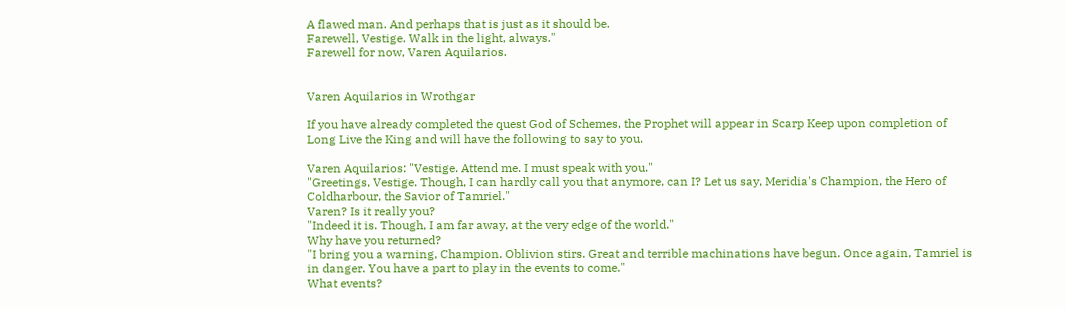A flawed man. And perhaps that is just as it should be.
Farewell, Vestige. Walk in the light, always."
Farewell for now, Varen Aquilarios.


Varen Aquilarios in Wrothgar

If you have already completed the quest God of Schemes, the Prophet will appear in Scarp Keep upon completion of Long Live the King and will have the following to say to you.

Varen Aquilarios: "Vestige. Attend me. I must speak with you."
"Greetings, Vestige. Though, I can hardly call you that anymore, can I? Let us say, Meridia's Champion, the Hero of Coldharbour, the Savior of Tamriel."
Varen? Is it really you?
"Indeed it is. Though, I am far away, at the very edge of the world."
Why have you returned?
"I bring you a warning, Champion. Oblivion stirs. Great and terrible machinations have begun. Once again, Tamriel is in danger. You have a part to play in the events to come."
What events?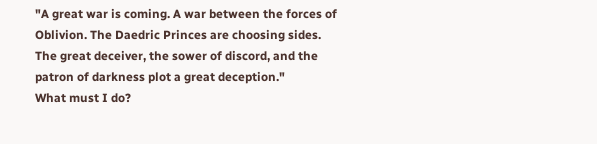"A great war is coming. A war between the forces of Oblivion. The Daedric Princes are choosing sides. The great deceiver, the sower of discord, and the patron of darkness plot a great deception."
What must I do?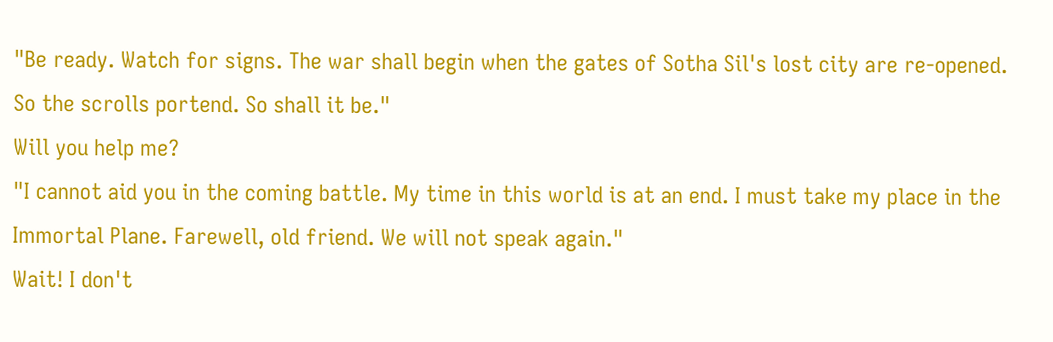"Be ready. Watch for signs. The war shall begin when the gates of Sotha Sil's lost city are re-opened. So the scrolls portend. So shall it be."
Will you help me?
"I cannot aid you in the coming battle. My time in this world is at an end. I must take my place in the Immortal Plane. Farewell, old friend. We will not speak again."
Wait! I don't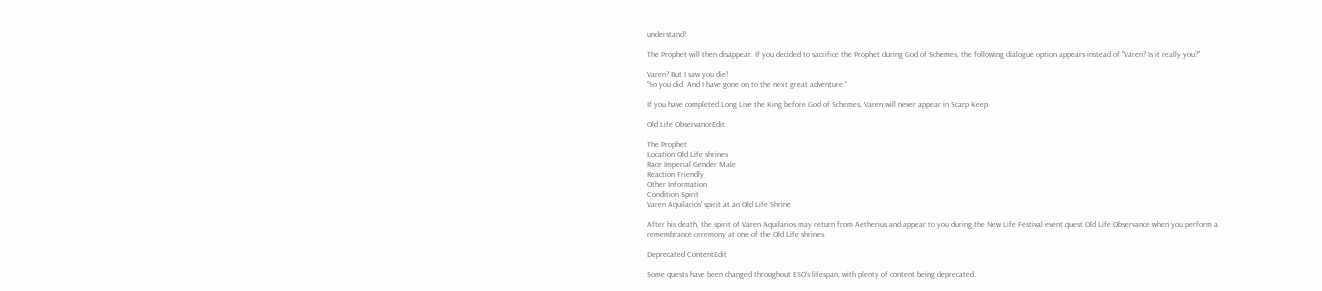understand!

The Prophet will then disappear. If you decided to sacrifice the Prophet during God of Schemes, the following dialogue option appears instead of "Varen? Is it really you?"

Varen? But I saw you die!
"So you did. And I have gone on to the next great adventure."

If you have completed Long Live the King before God of Schemes, Varen will never appear in Scarp Keep.

Old Life ObservanceEdit

The Prophet
Location Old Life shrines
Race Imperial Gender Male
Reaction Friendly
Other Information
Condition Spirit
Varen Aquilarios' spirit at an Old Life Shrine

After his death, the spirit of Varen Aquilarios may return from Aetherius and appear to you during the New Life Festival event quest Old Life Observance when you perform a remembrance ceremony at one of the Old Life shrines.

Deprecated ContentEdit

Some quests have been changed throughout ESO's lifespan, with plenty of content being deprecated.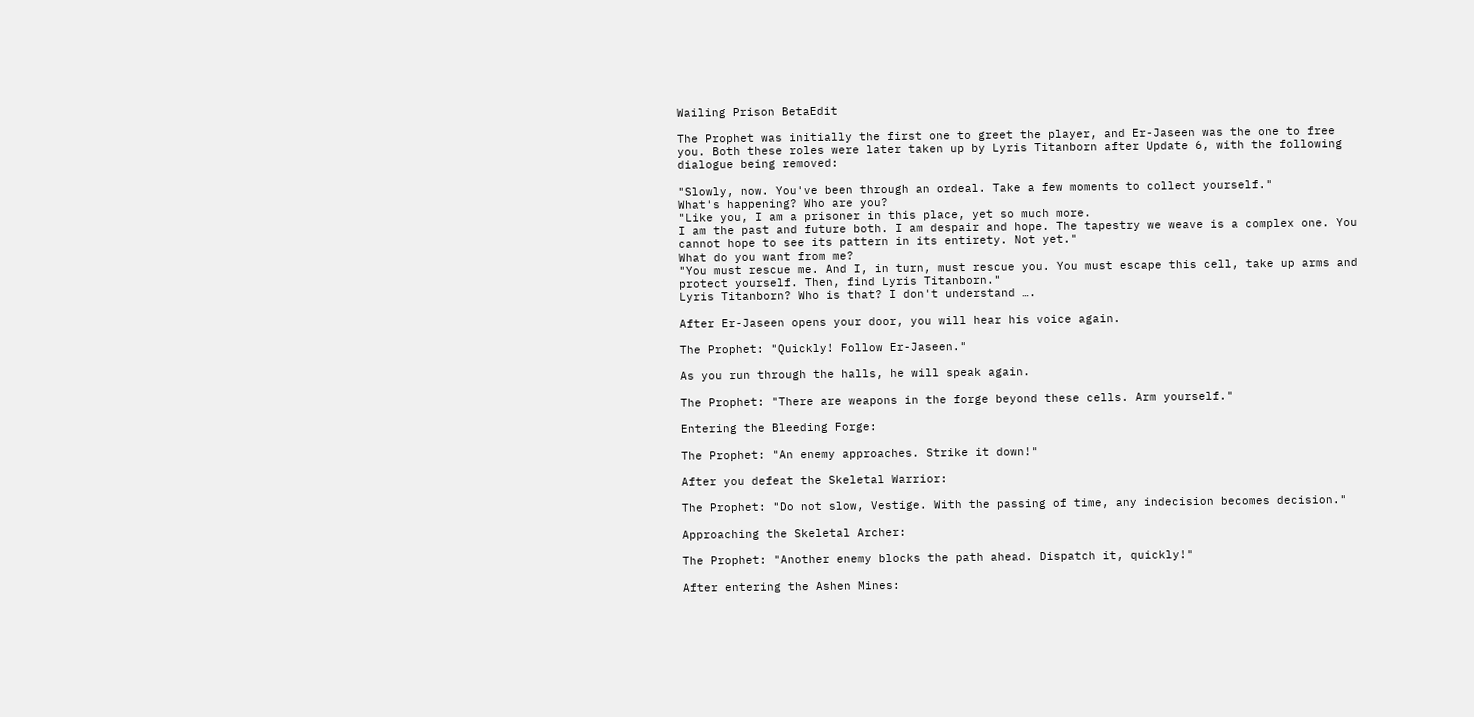Wailing Prison BetaEdit

The Prophet was initially the first one to greet the player, and Er-Jaseen was the one to free you. Both these roles were later taken up by Lyris Titanborn after Update 6, with the following dialogue being removed:

"Slowly, now. You've been through an ordeal. Take a few moments to collect yourself."
What's happening? Who are you?
"Like you, I am a prisoner in this place, yet so much more.
I am the past and future both. I am despair and hope. The tapestry we weave is a complex one. You cannot hope to see its pattern in its entirety. Not yet."
What do you want from me?
"You must rescue me. And I, in turn, must rescue you. You must escape this cell, take up arms and protect yourself. Then, find Lyris Titanborn."
Lyris Titanborn? Who is that? I don't understand ….

After Er-Jaseen opens your door, you will hear his voice again.

The Prophet: "Quickly! Follow Er-Jaseen."

As you run through the halls, he will speak again.

The Prophet: "There are weapons in the forge beyond these cells. Arm yourself."

Entering the Bleeding Forge:

The Prophet: "An enemy approaches. Strike it down!"

After you defeat the Skeletal Warrior:

The Prophet: "Do not slow, Vestige. With the passing of time, any indecision becomes decision."

Approaching the Skeletal Archer:

The Prophet: "Another enemy blocks the path ahead. Dispatch it, quickly!"

After entering the Ashen Mines: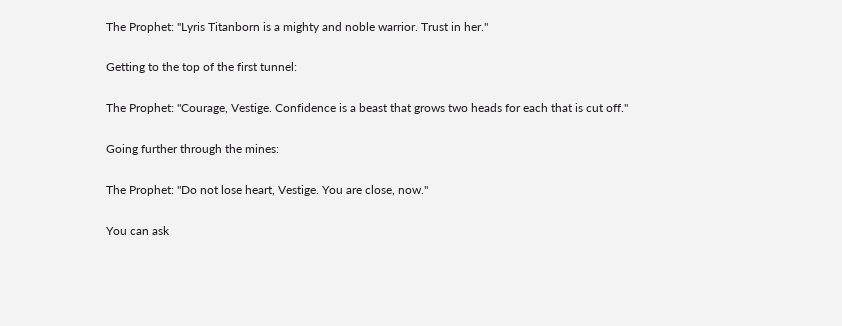The Prophet: "Lyris Titanborn is a mighty and noble warrior. Trust in her."

Getting to the top of the first tunnel:

The Prophet: "Courage, Vestige. Confidence is a beast that grows two heads for each that is cut off."

Going further through the mines:

The Prophet: "Do not lose heart, Vestige. You are close, now."

You can ask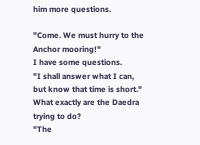him more questions.

"Come. We must hurry to the Anchor mooring!"
I have some questions.
"I shall answer what I can, but know that time is short."
What exactly are the Daedra trying to do?
"The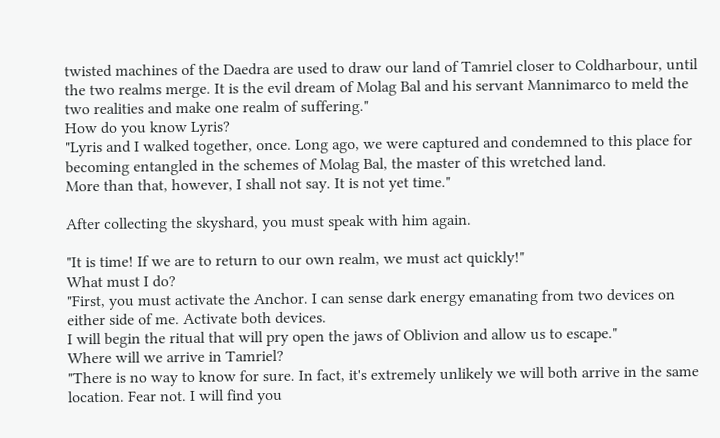twisted machines of the Daedra are used to draw our land of Tamriel closer to Coldharbour, until the two realms merge. It is the evil dream of Molag Bal and his servant Mannimarco to meld the two realities and make one realm of suffering."
How do you know Lyris?
"Lyris and I walked together, once. Long ago, we were captured and condemned to this place for becoming entangled in the schemes of Molag Bal, the master of this wretched land.
More than that, however, I shall not say. It is not yet time."

After collecting the skyshard, you must speak with him again.

"It is time! If we are to return to our own realm, we must act quickly!"
What must I do?
"First, you must activate the Anchor. I can sense dark energy emanating from two devices on either side of me. Activate both devices.
I will begin the ritual that will pry open the jaws of Oblivion and allow us to escape."
Where will we arrive in Tamriel?
"There is no way to know for sure. In fact, it's extremely unlikely we will both arrive in the same location. Fear not. I will find you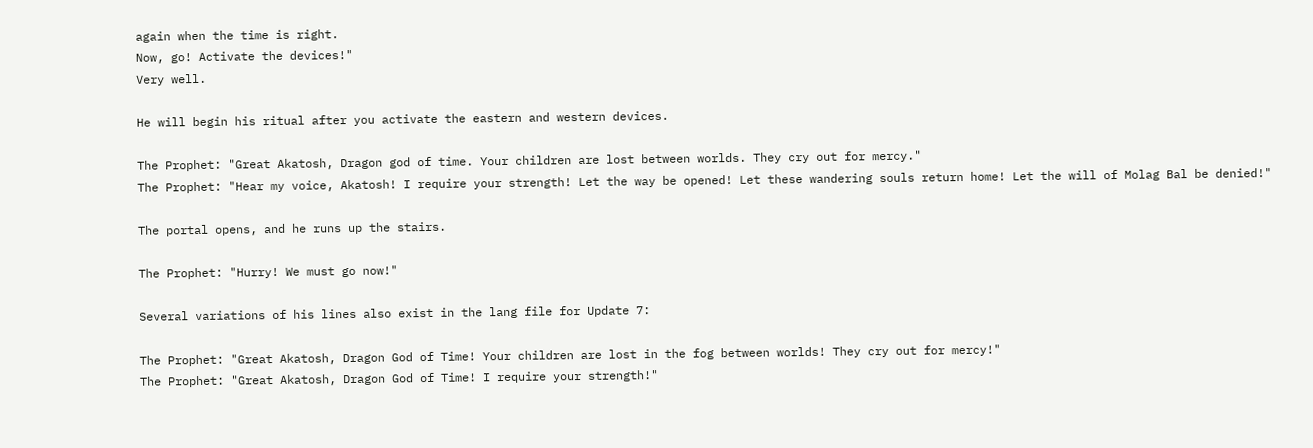again when the time is right.
Now, go! Activate the devices!"
Very well.

He will begin his ritual after you activate the eastern and western devices.

The Prophet: "Great Akatosh, Dragon god of time. Your children are lost between worlds. They cry out for mercy."
The Prophet: "Hear my voice, Akatosh! I require your strength! Let the way be opened! Let these wandering souls return home! Let the will of Molag Bal be denied!"

The portal opens, and he runs up the stairs.

The Prophet: "Hurry! We must go now!"

Several variations of his lines also exist in the lang file for Update 7:

The Prophet: "Great Akatosh, Dragon God of Time! Your children are lost in the fog between worlds! They cry out for mercy!"
The Prophet: "Great Akatosh, Dragon God of Time! I require your strength!"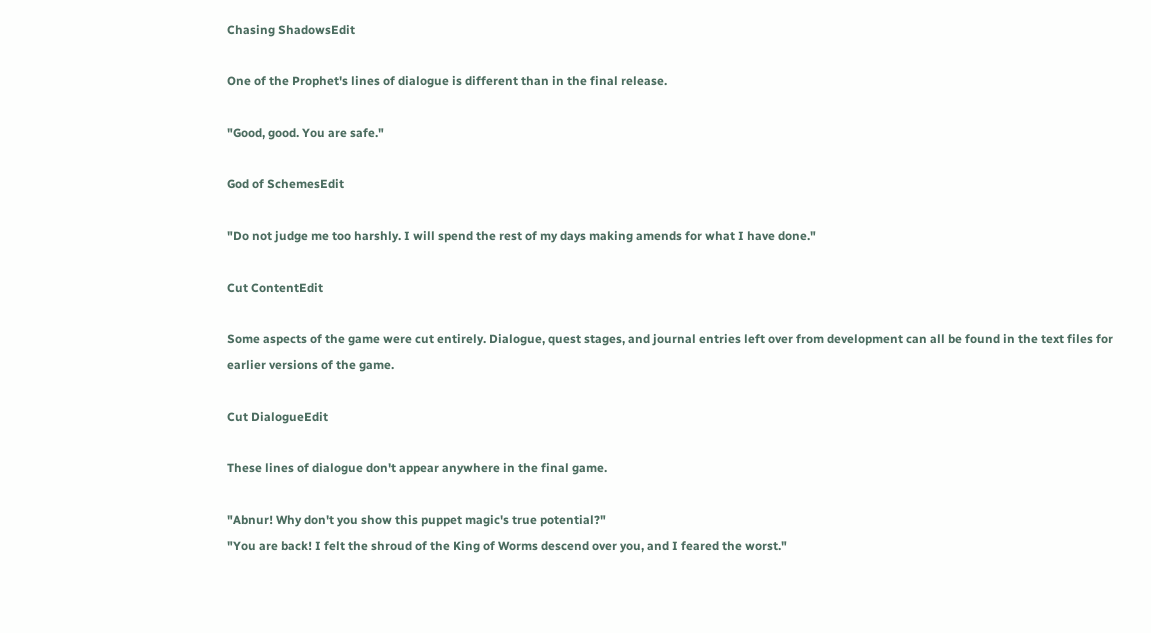Chasing ShadowsEdit

One of the Prophet's lines of dialogue is different than in the final release.

"Good, good. You are safe."

God of SchemesEdit

"Do not judge me too harshly. I will spend the rest of my days making amends for what I have done."

Cut ContentEdit

Some aspects of the game were cut entirely. Dialogue, quest stages, and journal entries left over from development can all be found in the text files for earlier versions of the game.

Cut DialogueEdit

These lines of dialogue don't appear anywhere in the final game.

"Abnur! Why don't you show this puppet magic's true potential?"
"You are back! I felt the shroud of the King of Worms descend over you, and I feared the worst."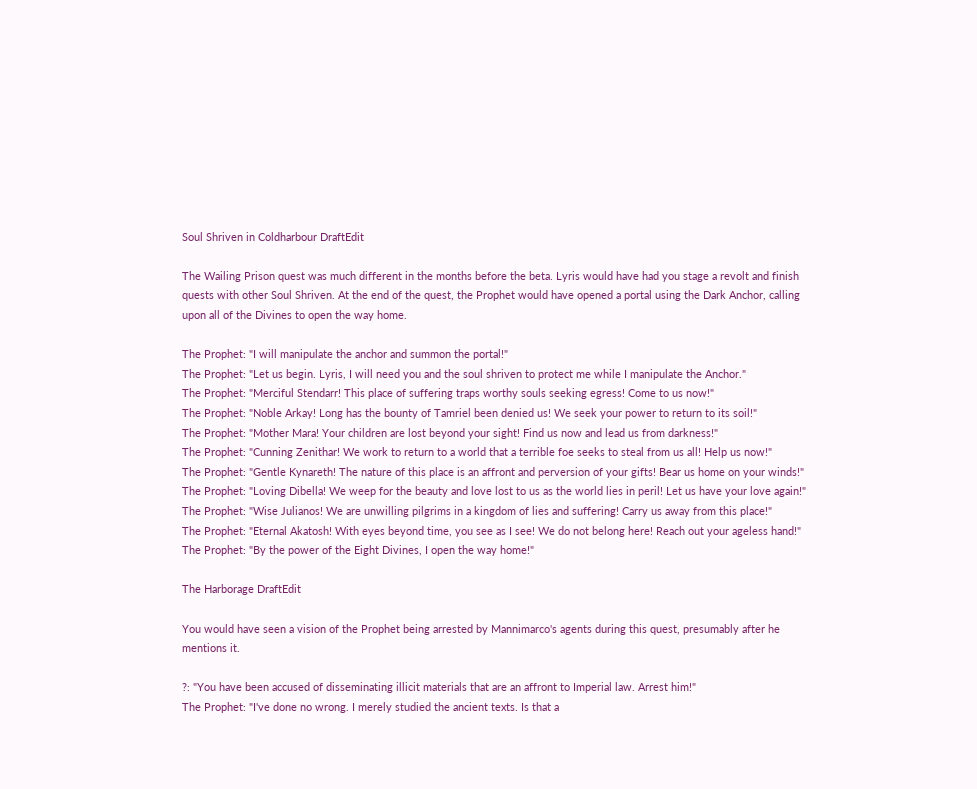Soul Shriven in Coldharbour DraftEdit

The Wailing Prison quest was much different in the months before the beta. Lyris would have had you stage a revolt and finish quests with other Soul Shriven. At the end of the quest, the Prophet would have opened a portal using the Dark Anchor, calling upon all of the Divines to open the way home.

The Prophet: "I will manipulate the anchor and summon the portal!"
The Prophet: "Let us begin. Lyris, I will need you and the soul shriven to protect me while I manipulate the Anchor."
The Prophet: "Merciful Stendarr! This place of suffering traps worthy souls seeking egress! Come to us now!"
The Prophet: "Noble Arkay! Long has the bounty of Tamriel been denied us! We seek your power to return to its soil!"
The Prophet: "Mother Mara! Your children are lost beyond your sight! Find us now and lead us from darkness!"
The Prophet: "Cunning Zenithar! We work to return to a world that a terrible foe seeks to steal from us all! Help us now!"
The Prophet: "Gentle Kynareth! The nature of this place is an affront and perversion of your gifts! Bear us home on your winds!"
The Prophet: "Loving Dibella! We weep for the beauty and love lost to us as the world lies in peril! Let us have your love again!"
The Prophet: "Wise Julianos! We are unwilling pilgrims in a kingdom of lies and suffering! Carry us away from this place!"
The Prophet: "Eternal Akatosh! With eyes beyond time, you see as I see! We do not belong here! Reach out your ageless hand!"
The Prophet: "By the power of the Eight Divines, I open the way home!"

The Harborage DraftEdit

You would have seen a vision of the Prophet being arrested by Mannimarco's agents during this quest, presumably after he mentions it.

?: "You have been accused of disseminating illicit materials that are an affront to Imperial law. Arrest him!"
The Prophet: "I've done no wrong. I merely studied the ancient texts. Is that a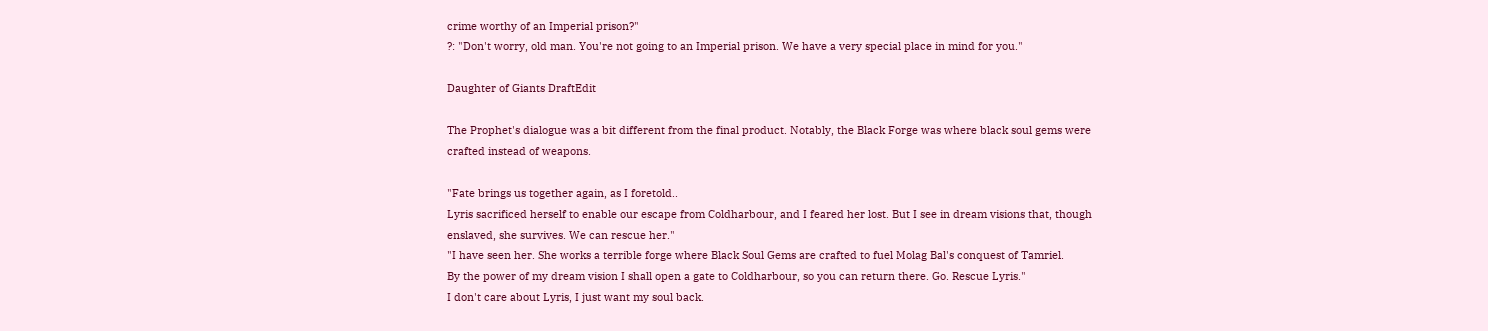crime worthy of an Imperial prison?"
?: "Don't worry, old man. You're not going to an Imperial prison. We have a very special place in mind for you."

Daughter of Giants DraftEdit

The Prophet's dialogue was a bit different from the final product. Notably, the Black Forge was where black soul gems were crafted instead of weapons.

"Fate brings us together again, as I foretold..
Lyris sacrificed herself to enable our escape from Coldharbour, and I feared her lost. But I see in dream visions that, though enslaved, she survives. We can rescue her."
"I have seen her. She works a terrible forge where Black Soul Gems are crafted to fuel Molag Bal's conquest of Tamriel.
By the power of my dream vision I shall open a gate to Coldharbour, so you can return there. Go. Rescue Lyris."
I don't care about Lyris, I just want my soul back.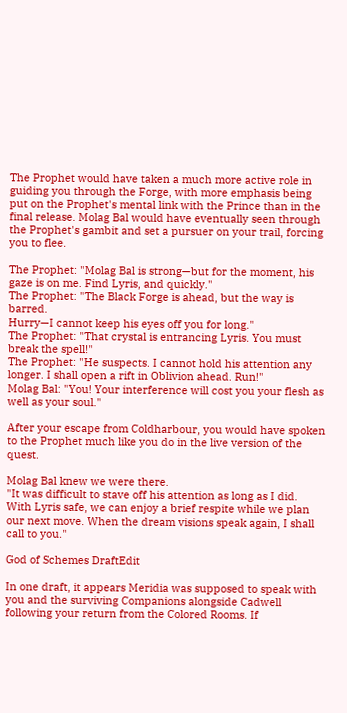The Prophet would have taken a much more active role in guiding you through the Forge, with more emphasis being put on the Prophet's mental link with the Prince than in the final release. Molag Bal would have eventually seen through the Prophet's gambit and set a pursuer on your trail, forcing you to flee.

The Prophet: "Molag Bal is strong—but for the moment, his gaze is on me. Find Lyris, and quickly."
The Prophet: "The Black Forge is ahead, but the way is barred.
Hurry—I cannot keep his eyes off you for long."
The Prophet: "That crystal is entrancing Lyris. You must break the spell!"
The Prophet: "He suspects. I cannot hold his attention any longer. I shall open a rift in Oblivion ahead. Run!"
Molag Bal: "You! Your interference will cost you your flesh as well as your soul."

After your escape from Coldharbour, you would have spoken to the Prophet much like you do in the live version of the quest.

Molag Bal knew we were there.
"It was difficult to stave off his attention as long as I did.
With Lyris safe, we can enjoy a brief respite while we plan our next move. When the dream visions speak again, I shall call to you."

God of Schemes DraftEdit

In one draft, it appears Meridia was supposed to speak with you and the surviving Companions alongside Cadwell following your return from the Colored Rooms. If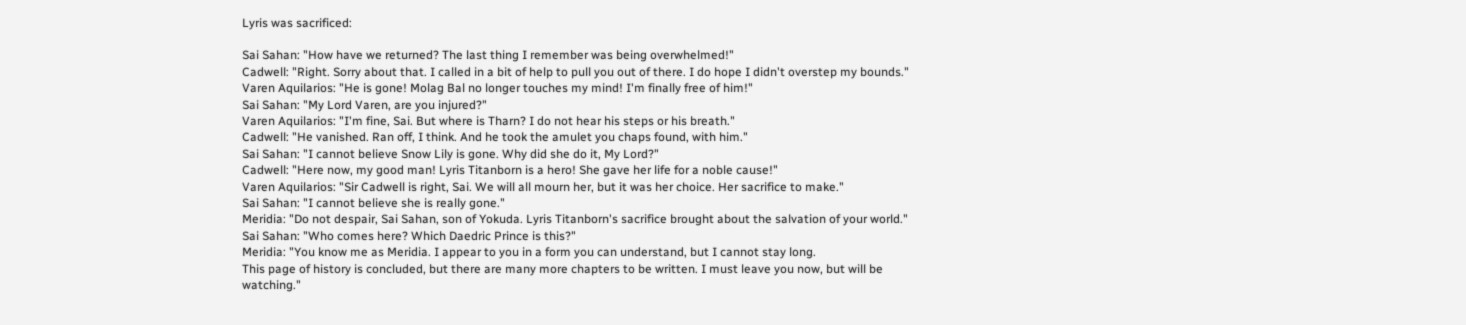Lyris was sacrificed:

Sai Sahan: "How have we returned? The last thing I remember was being overwhelmed!"
Cadwell: "Right. Sorry about that. I called in a bit of help to pull you out of there. I do hope I didn't overstep my bounds."
Varen Aquilarios: "He is gone! Molag Bal no longer touches my mind! I'm finally free of him!"
Sai Sahan: "My Lord Varen, are you injured?"
Varen Aquilarios: "I'm fine, Sai. But where is Tharn? I do not hear his steps or his breath."
Cadwell: "He vanished. Ran off, I think. And he took the amulet you chaps found, with him."
Sai Sahan: "I cannot believe Snow Lily is gone. Why did she do it, My Lord?"
Cadwell: "Here now, my good man! Lyris Titanborn is a hero! She gave her life for a noble cause!"
Varen Aquilarios: "Sir Cadwell is right, Sai. We will all mourn her, but it was her choice. Her sacrifice to make."
Sai Sahan: "I cannot believe she is really gone."
Meridia: "Do not despair, Sai Sahan, son of Yokuda. Lyris Titanborn's sacrifice brought about the salvation of your world."
Sai Sahan: "Who comes here? Which Daedric Prince is this?"
Meridia: "You know me as Meridia. I appear to you in a form you can understand, but I cannot stay long.
This page of history is concluded, but there are many more chapters to be written. I must leave you now, but will be watching."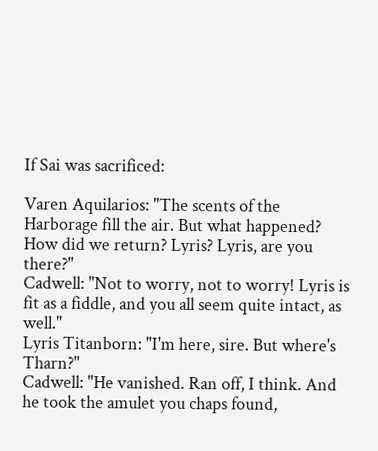If Sai was sacrificed:

Varen Aquilarios: "The scents of the Harborage fill the air. But what happened? How did we return? Lyris? Lyris, are you there?"
Cadwell: "Not to worry, not to worry! Lyris is fit as a fiddle, and you all seem quite intact, as well."
Lyris Titanborn: "I'm here, sire. But where's Tharn?"
Cadwell: "He vanished. Ran off, I think. And he took the amulet you chaps found,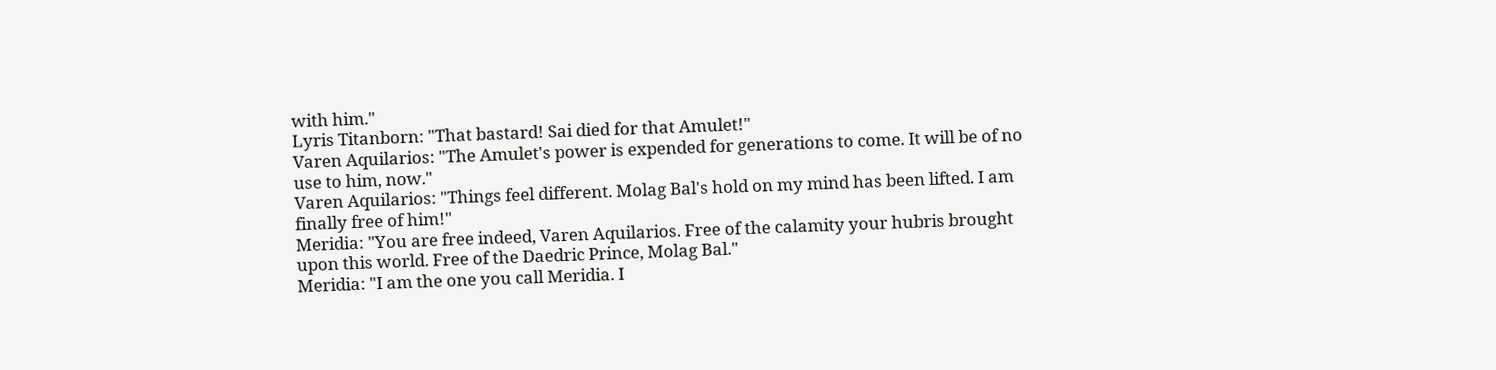with him."
Lyris Titanborn: "That bastard! Sai died for that Amulet!"
Varen Aquilarios: "The Amulet's power is expended for generations to come. It will be of no use to him, now."
Varen Aquilarios: "Things feel different. Molag Bal's hold on my mind has been lifted. I am finally free of him!"
Meridia: "You are free indeed, Varen Aquilarios. Free of the calamity your hubris brought upon this world. Free of the Daedric Prince, Molag Bal."
Meridia: "I am the one you call Meridia. I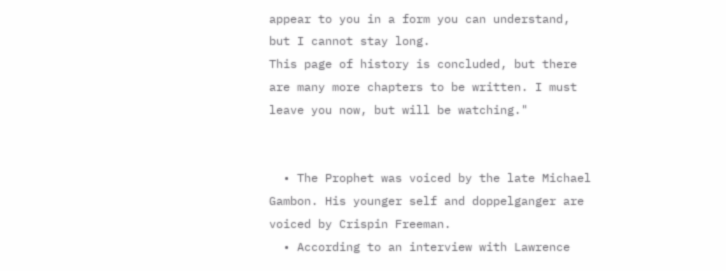appear to you in a form you can understand, but I cannot stay long.
This page of history is concluded, but there are many more chapters to be written. I must leave you now, but will be watching."


  • The Prophet was voiced by the late Michael Gambon. His younger self and doppelganger are voiced by Crispin Freeman.
  • According to an interview with Lawrence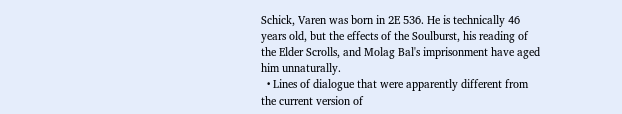Schick, Varen was born in 2E 536. He is technically 46 years old, but the effects of the Soulburst, his reading of the Elder Scrolls, and Molag Bal's imprisonment have aged him unnaturally.
  • Lines of dialogue that were apparently different from the current version of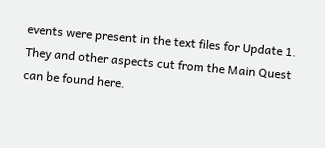events were present in the text files for Update 1. They and other aspects cut from the Main Quest can be found here.